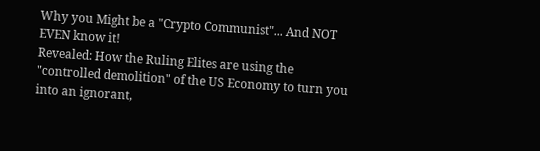Why you Might be a "Crypto Communist"... And NOT EVEN know it!
Revealed: How the Ruling Elites are using the "controlled demolition" of the US Economy to turn you into an ignorant,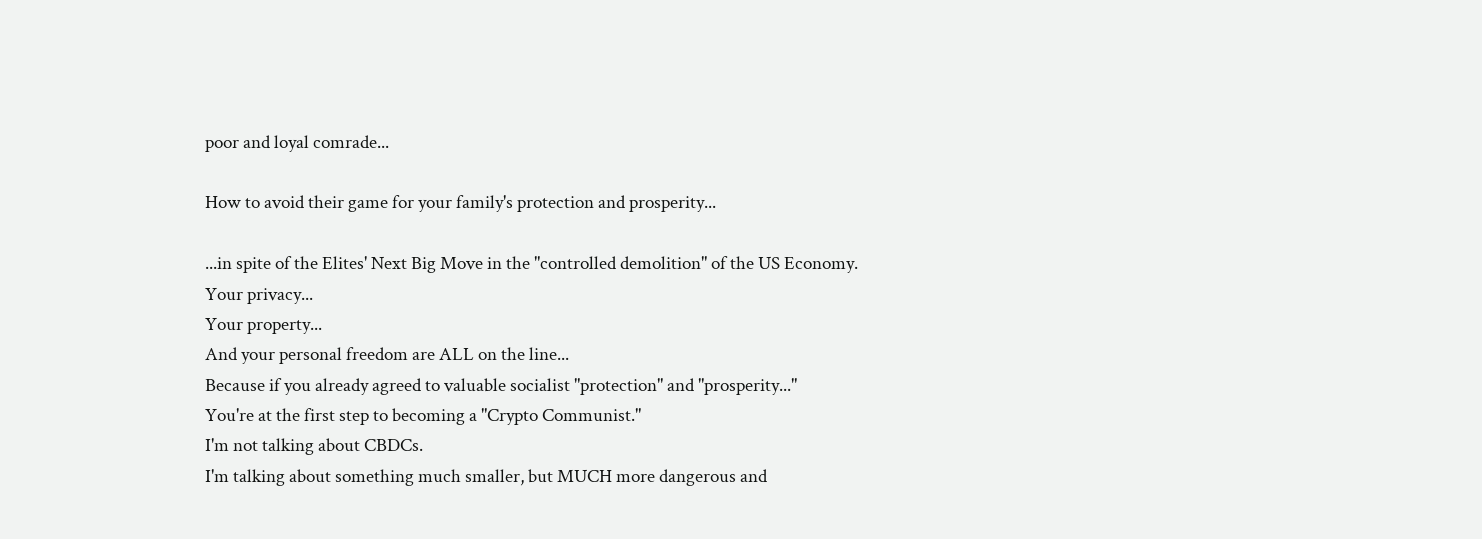poor and loyal comrade...

How to avoid their game for your family's protection and prosperity...

...in spite of the Elites' Next Big Move in the "controlled demolition" of the US Economy.
Your privacy...
Your property...
And your personal freedom are ALL on the line...
Because if you already agreed to valuable socialist "protection" and "prosperity..."
You're at the first step to becoming a "Crypto Communist."
I'm not talking about CBDCs.
I'm talking about something much smaller, but MUCH more dangerous and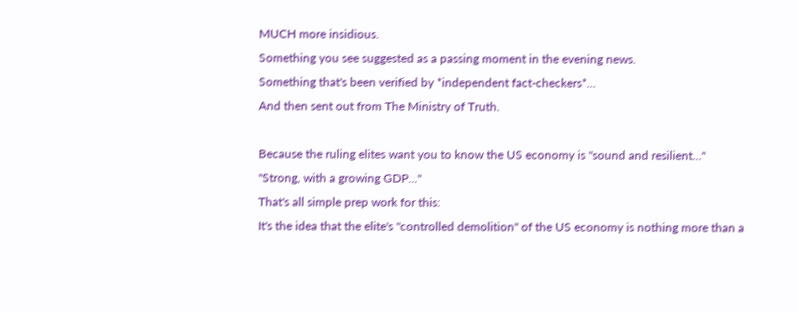MUCH more insidious.
Something you see suggested as a passing moment in the evening news.
Something that's been verified by *independent fact-checkers*...
And then sent out from The Ministry of Truth.

Because the ruling elites want you to know the US economy is "sound and resilient..."
"Strong, with a growing GDP..."
That's all simple prep work for this:
It's the idea that the elite's "controlled demolition" of the US economy is nothing more than a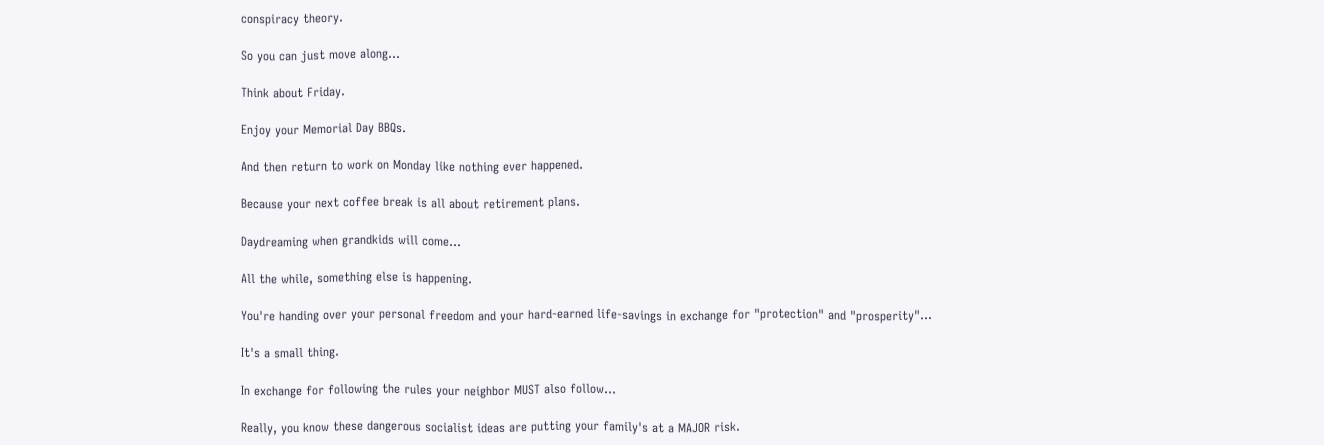conspiracy theory.

So you can just move along...

Think about Friday.

Enjoy your Memorial Day BBQs.

And then return to work on Monday like nothing ever happened.

Because your next coffee break is all about retirement plans.

Daydreaming when grandkids will come...

All the while, something else is happening.

You're handing over your personal freedom and your hard-earned life-savings in exchange for "protection" and "prosperity"...

It's a small thing.

In exchange for following the rules your neighbor MUST also follow...

Really, you know these dangerous socialist ideas are putting your family's at a MAJOR risk.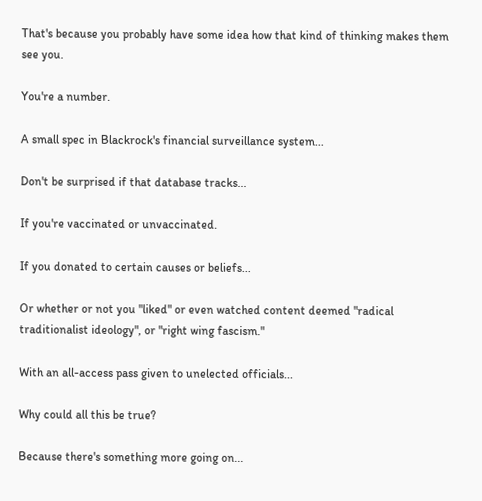That's because you probably have some idea how that kind of thinking makes them see you.

You're a number.

A small spec in Blackrock's financial surveillance system...

Don't be surprised if that database tracks...

If you're vaccinated or unvaccinated.

If you donated to certain causes or beliefs...

Or whether or not you "liked" or even watched content deemed "radical traditionalist ideology", or "right wing fascism."

With an all-access pass given to unelected officials...

Why could all this be true?

Because there's something more going on...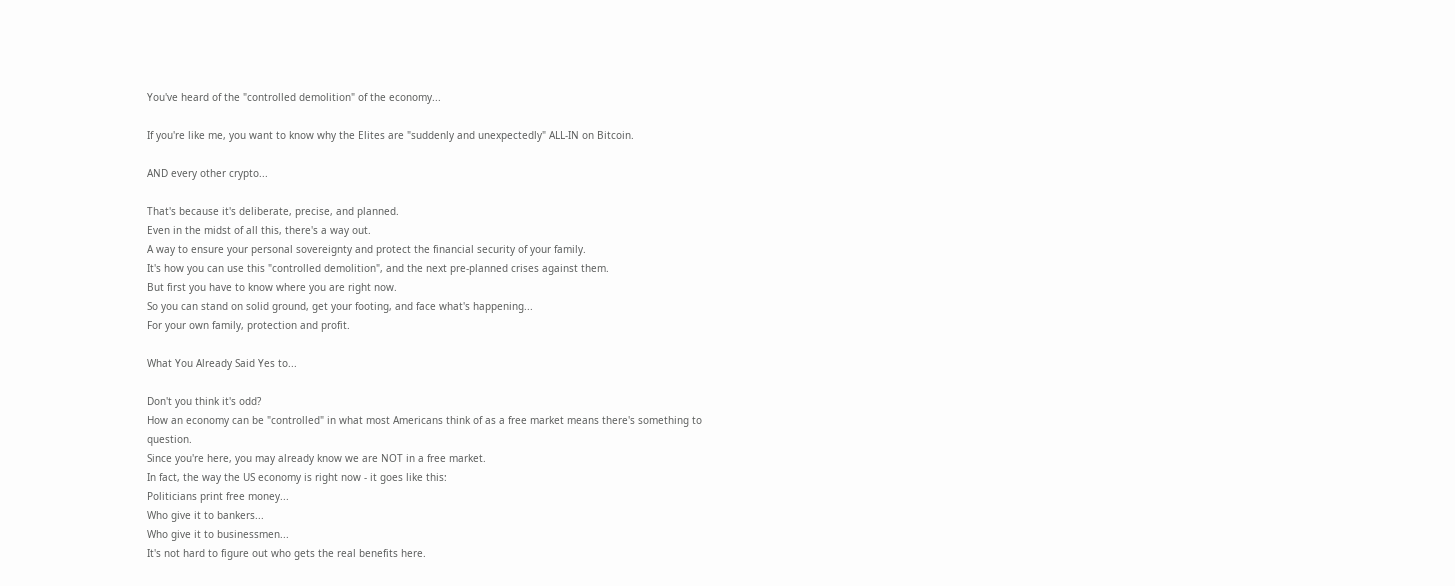You've heard of the "controlled demolition" of the economy...

If you're like me, you want to know why the Elites are "suddenly and unexpectedly" ALL-IN on Bitcoin.

AND every other crypto...

That's because it's deliberate, precise, and planned.
Even in the midst of all this, there's a way out.
A way to ensure your personal sovereignty and protect the financial security of your family.
It's how you can use this "controlled demolition", and the next pre-planned crises against them.
But first you have to know where you are right now.
So you can stand on solid ground, get your footing, and face what's happening...
For your own family, protection and profit.

What You Already Said Yes to...

Don't you think it's odd?
How an economy can be "controlled" in what most Americans think of as a free market means there's something to question.
Since you're here, you may already know we are NOT in a free market.
In fact, the way the US economy is right now - it goes like this:
Politicians print free money...
Who give it to bankers...
Who give it to businessmen...
It's not hard to figure out who gets the real benefits here.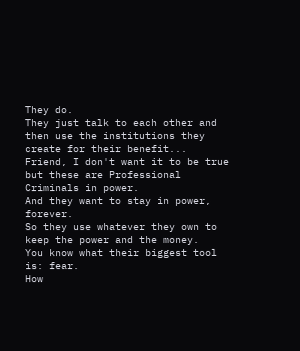They do.
They just talk to each other and then use the institutions they create for their benefit...
Friend, I don't want it to be true but these are Professional Criminals in power.
And they want to stay in power, forever.
So they use whatever they own to keep the power and the money.
You know what their biggest tool is: fear.
How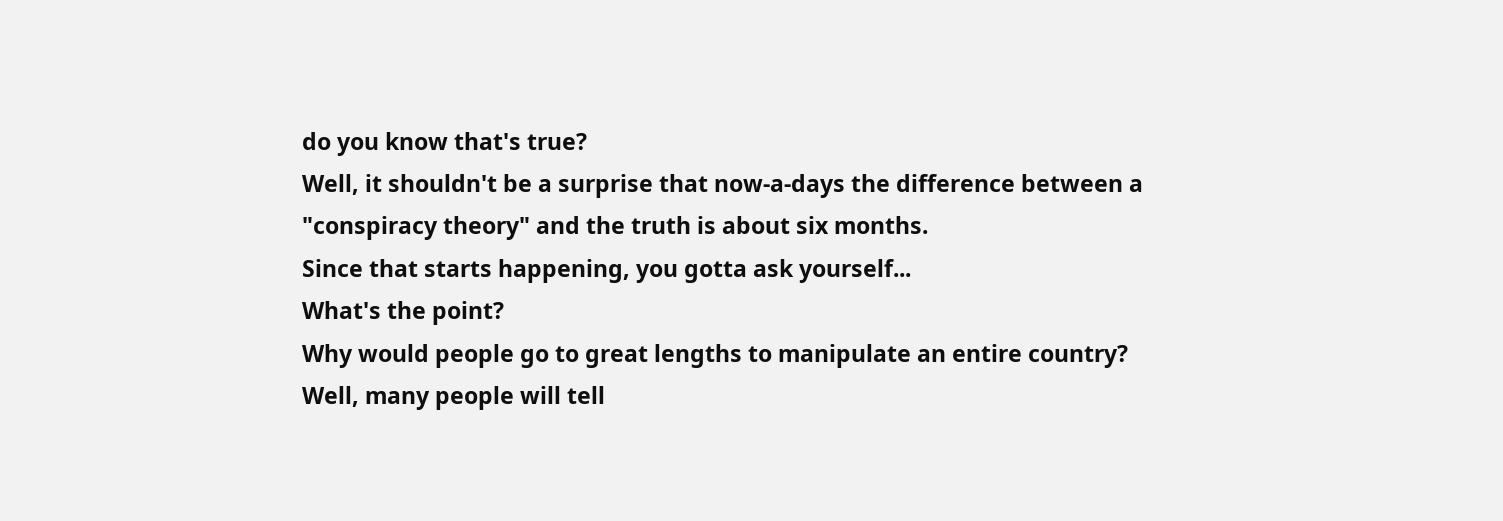do you know that's true?
Well, it shouldn't be a surprise that now-a-days the difference between a "conspiracy theory" and the truth is about six months.
Since that starts happening, you gotta ask yourself...
What's the point?
Why would people go to great lengths to manipulate an entire country?
Well, many people will tell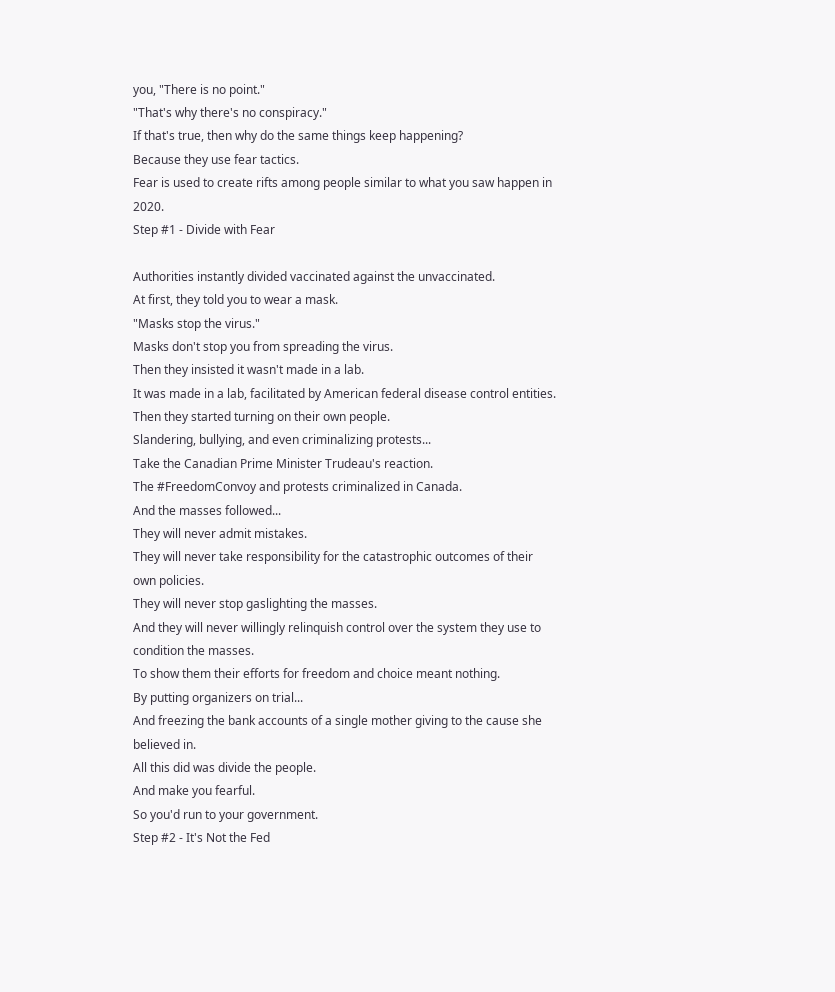you, "There is no point."
"That's why there's no conspiracy."
If that's true, then why do the same things keep happening?
Because they use fear tactics.
Fear is used to create rifts among people similar to what you saw happen in 2020.
Step #1 - Divide with Fear

Authorities instantly divided vaccinated against the unvaccinated.
At first, they told you to wear a mask.
"Masks stop the virus."
Masks don't stop you from spreading the virus.
Then they insisted it wasn't made in a lab.
It was made in a lab, facilitated by American federal disease control entities.
Then they started turning on their own people.
Slandering, bullying, and even criminalizing protests...
Take the Canadian Prime Minister Trudeau's reaction.
The #FreedomConvoy and protests criminalized in Canada.
And the masses followed...
They will never admit mistakes.
They will never take responsibility for the catastrophic outcomes of their own policies.
They will never stop gaslighting the masses.
And they will never willingly relinquish control over the system they use to condition the masses.
To show them their efforts for freedom and choice meant nothing.
By putting organizers on trial...
And freezing the bank accounts of a single mother giving to the cause she believed in.
All this did was divide the people.
And make you fearful.
So you'd run to your government.
Step #2 - It's Not the Fed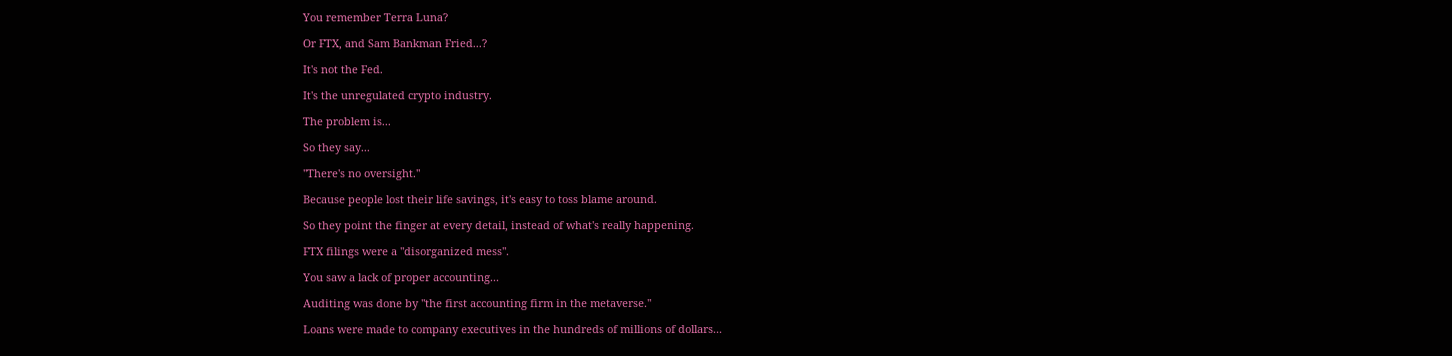You remember Terra Luna?

Or FTX, and Sam Bankman Fried...?

It's not the Fed.

It's the unregulated crypto industry.

The problem is...

So they say...

"There's no oversight."

Because people lost their life savings, it's easy to toss blame around.

So they point the finger at every detail, instead of what's really happening.

FTX filings were a "disorganized mess".

You saw a lack of proper accounting...

Auditing was done by "the first accounting firm in the metaverse."

Loans were made to company executives in the hundreds of millions of dollars...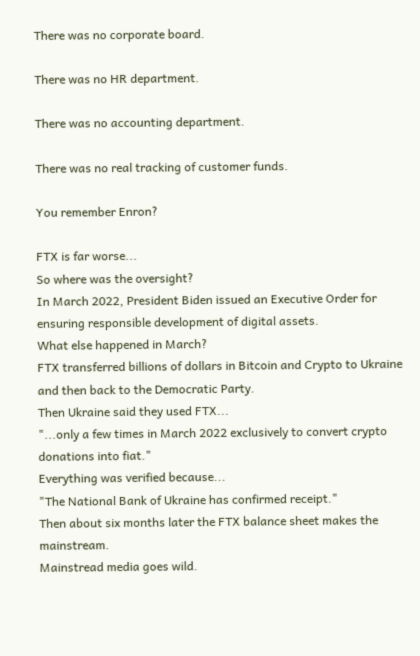There was no corporate board.

There was no HR department.

There was no accounting department.

There was no real tracking of customer funds.

You remember Enron?

FTX is far worse...
So where was the oversight?
In March 2022, President Biden issued an Executive Order for ensuring responsible development of digital assets.
What else happened in March?
FTX transferred billions of dollars in Bitcoin and Crypto to Ukraine and then back to the Democratic Party.
Then Ukraine said they used FTX...
"...only a few times in March 2022 exclusively to convert crypto donations into fiat."
Everything was verified because...
"The National Bank of Ukraine has confirmed receipt."
Then about six months later the FTX balance sheet makes the mainstream.
Mainstread media goes wild.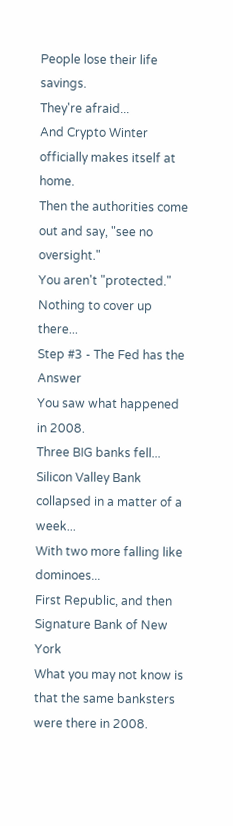People lose their life savings.
They're afraid...
And Crypto Winter officially makes itself at home.
Then the authorities come out and say, "see no oversight."
You aren't "protected."
Nothing to cover up there...
Step #3 - The Fed has the Answer
You saw what happened in 2008.
Three BIG banks fell...
Silicon Valley Bank collapsed in a matter of a week...
With two more falling like dominoes...
First Republic, and then Signature Bank of New York
What you may not know is that the same banksters were there in 2008.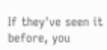If they've seen it before, you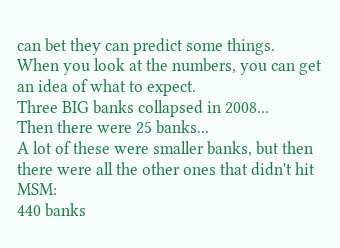can bet they can predict some things.
When you look at the numbers, you can get an idea of what to expect.
Three BIG banks collapsed in 2008...
Then there were 25 banks...
A lot of these were smaller banks, but then there were all the other ones that didn't hit MSM:
440 banks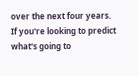over the next four years.
If you're looking to predict what's going to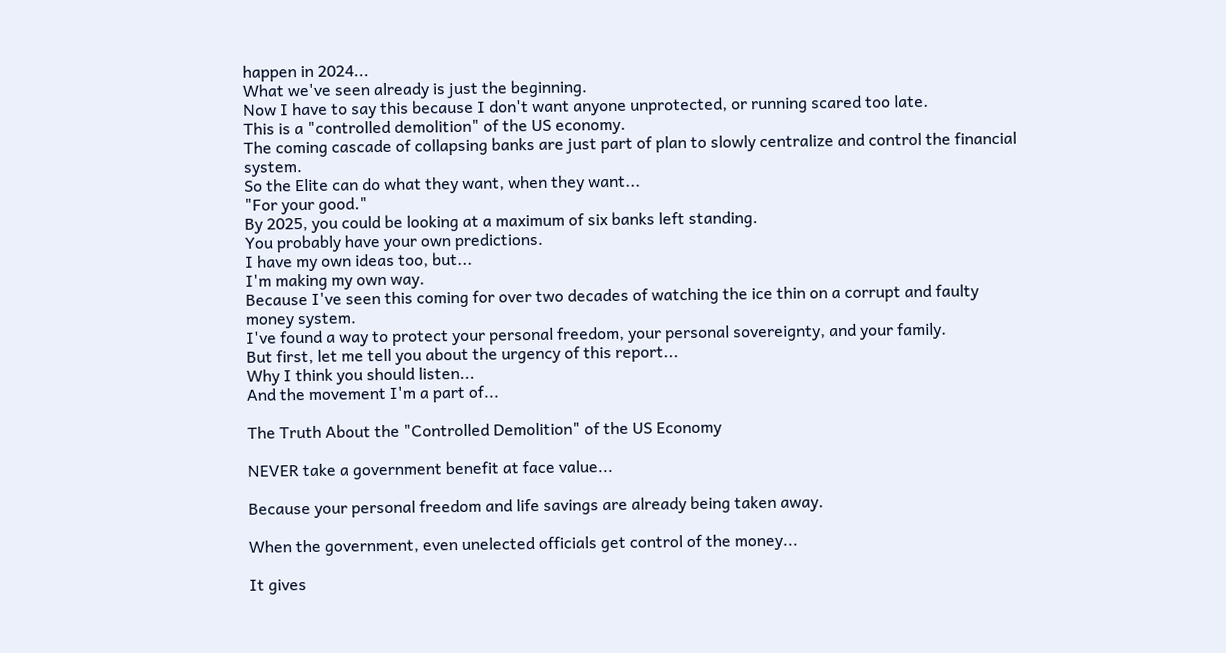happen in 2024...
What we've seen already is just the beginning.
Now I have to say this because I don't want anyone unprotected, or running scared too late.
This is a "controlled demolition" of the US economy.
The coming cascade of collapsing banks are just part of plan to slowly centralize and control the financial system.
So the Elite can do what they want, when they want...
"For your good."
By 2025, you could be looking at a maximum of six banks left standing.
You probably have your own predictions.
I have my own ideas too, but...
I'm making my own way.
Because I've seen this coming for over two decades of watching the ice thin on a corrupt and faulty money system.
I've found a way to protect your personal freedom, your personal sovereignty, and your family.
But first, let me tell you about the urgency of this report...
Why I think you should listen...
And the movement I'm a part of...

The Truth About the "Controlled Demolition" of the US Economy

NEVER take a government benefit at face value...

Because your personal freedom and life savings are already being taken away.

When the government, even unelected officials get control of the money...

It gives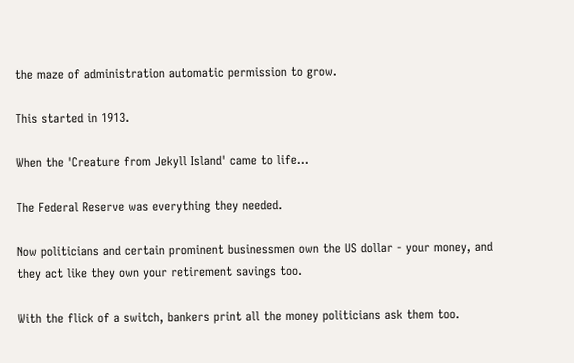the maze of administration automatic permission to grow.

This started in 1913.

When the 'Creature from Jekyll Island' came to life...

The Federal Reserve was everything they needed.

Now politicians and certain prominent businessmen own the US dollar - your money, and they act like they own your retirement savings too.

With the flick of a switch, bankers print all the money politicians ask them too.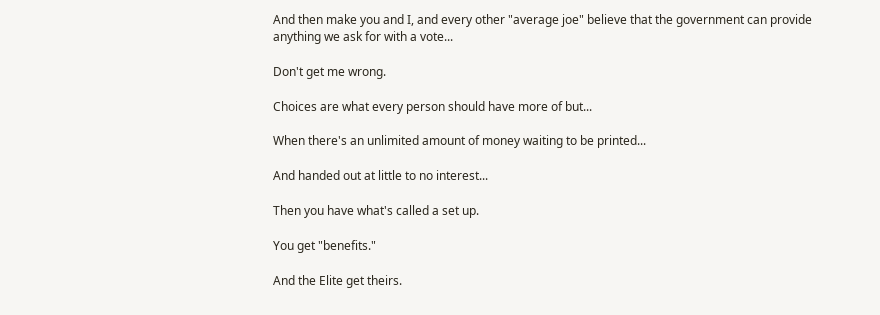And then make you and I, and every other "average joe" believe that the government can provide anything we ask for with a vote...

Don't get me wrong.

Choices are what every person should have more of but...

When there's an unlimited amount of money waiting to be printed...

And handed out at little to no interest...

Then you have what's called a set up.

You get "benefits."

And the Elite get theirs.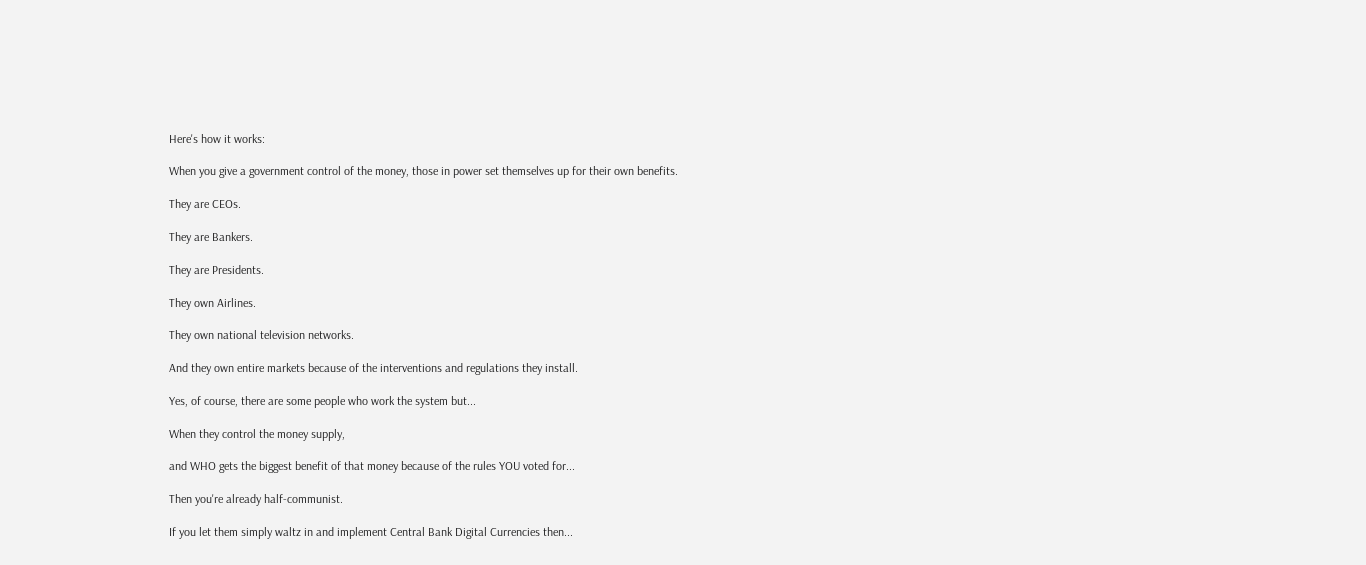Here's how it works:

When you give a government control of the money, those in power set themselves up for their own benefits.

They are CEOs.

They are Bankers.

They are Presidents.

They own Airlines.

They own national television networks.

And they own entire markets because of the interventions and regulations they install.

Yes, of course, there are some people who work the system but...

When they control the money supply,

and WHO gets the biggest benefit of that money because of the rules YOU voted for...

Then you're already half-communist.

If you let them simply waltz in and implement Central Bank Digital Currencies then...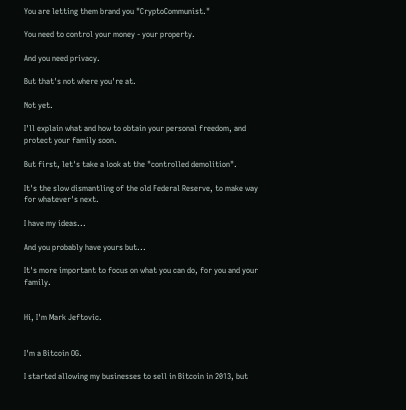You are letting them brand you "CryptoCommunist."

You need to control your money - your property.

And you need privacy.

But that's not where you're at.

Not yet.

I'll explain what and how to obtain your personal freedom, and protect your family soon.

But first, let's take a look at the "controlled demolition".

It's the slow dismantling of the old Federal Reserve, to make way for whatever's next.

I have my ideas...

And you probably have yours but...

It's more important to focus on what you can do, for you and your family.


Hi, I'm Mark Jeftovic.


I'm a Bitcoin OG.

I started allowing my businesses to sell in Bitcoin in 2013, but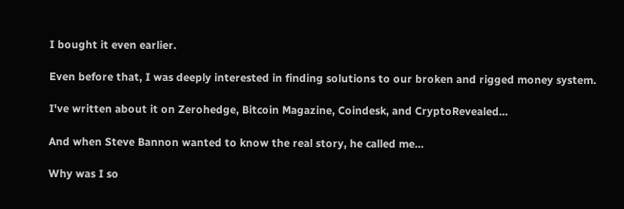I bought it even earlier.

Even before that, I was deeply interested in finding solutions to our broken and rigged money system.

I've written about it on Zerohedge, Bitcoin Magazine, Coindesk, and CryptoRevealed...

And when Steve Bannon wanted to know the real story, he called me...

Why was I so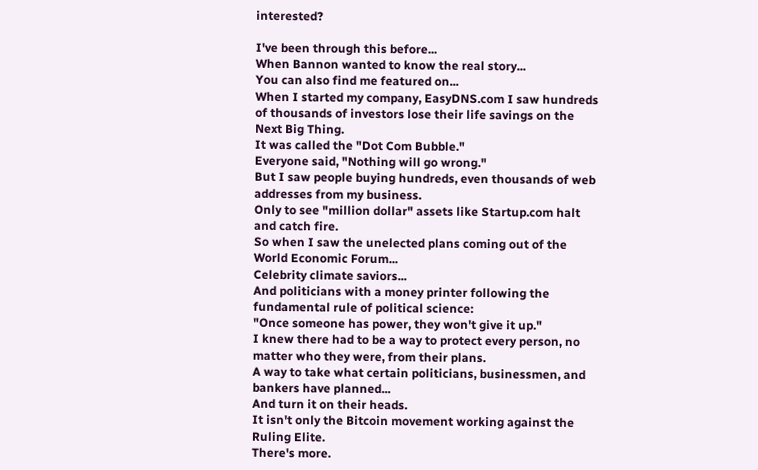interested?

I've been through this before...
When Bannon wanted to know the real story...
You can also find me featured on...
When I started my company, EasyDNS.com I saw hundreds of thousands of investors lose their life savings on the Next Big Thing.
It was called the "Dot Com Bubble."
Everyone said, "Nothing will go wrong."
But I saw people buying hundreds, even thousands of web addresses from my business.
Only to see "million dollar" assets like Startup.com halt and catch fire.
So when I saw the unelected plans coming out of the World Economic Forum...
Celebrity climate saviors...
And politicians with a money printer following the fundamental rule of political science:
"Once someone has power, they won't give it up."
I knew there had to be a way to protect every person, no matter who they were, from their plans.
A way to take what certain politicians, businessmen, and bankers have planned...
And turn it on their heads.
It isn't only the Bitcoin movement working against the Ruling Elite.
There's more.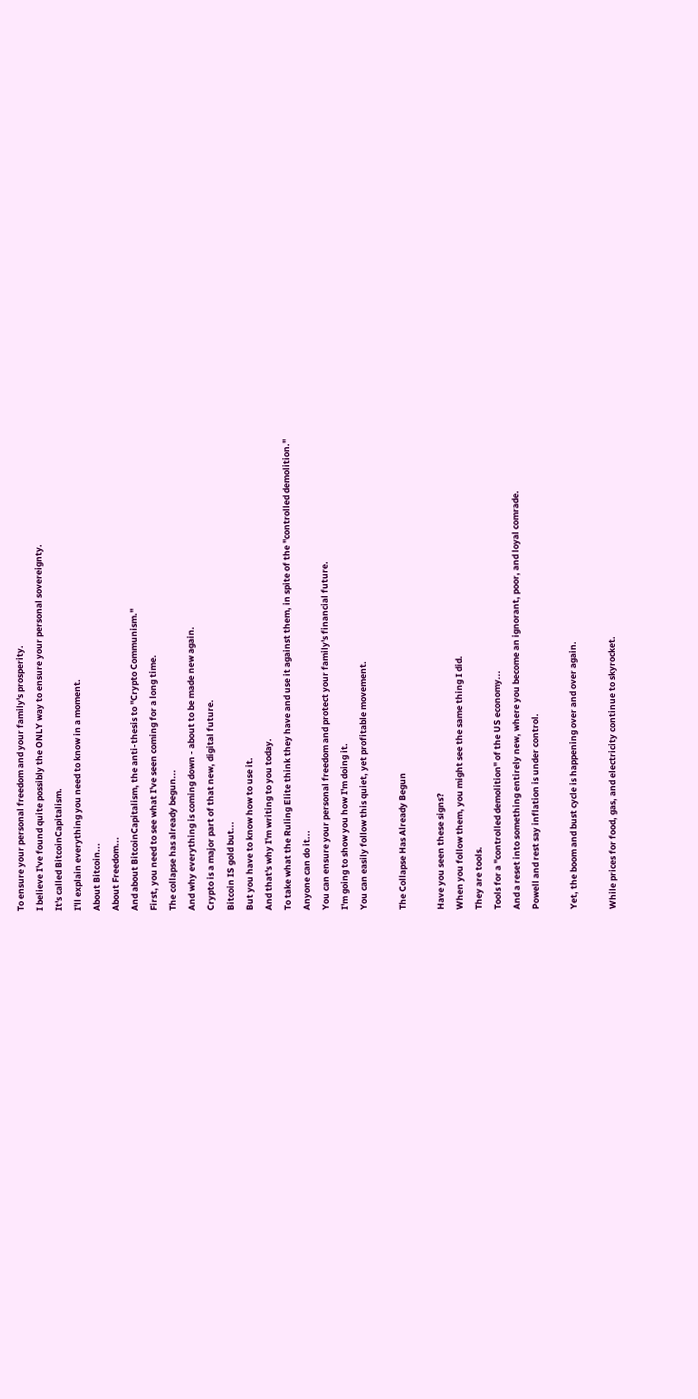To ensure your personal freedom and your family's prosperity.
I believe I've found quite possibly the ONLY way to ensure your personal sovereignty.
It's called BitcoinCapitalism.
I'll explain everything you need to know in a moment.
About Bitcoin...
About Freedom...
And about BitcoinCapitalism, the anti-thesis to "Crypto Communism."
First, you need to see what I've seen coming for a long time.
The collapse has already begun...
And why everything is coming down - about to be made new again.
Crypto is a major part of that new, digital future.
Bitcoin IS gold but...
But you have to know how to use it.
And that's why I'm writing to you today.
To take what the Ruling Elite think they have and use it against them, in spite of the "controlled demolition."
Anyone can do it...
You can ensure your personal freedom and protect your family's financial future.
I'm going to show you how I'm doing it.
You can easily follow this quiet, yet profitable movement.

The Collapse Has Already Begun

Have you seen these signs?
When you follow them, you might see the same thing I did.
They are tools.
Tools for a "controlled demolition" of the US economy...
And a reset into something entirely new, where you become an ignorant, poor, and loyal comrade.
Powell and rest say inflation is under control.

Yet, the boom and bust cycle is happening over and over again.

While prices for food, gas, and electricity continue to skyrocket.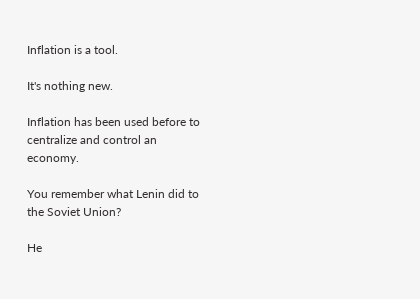Inflation is a tool.

It's nothing new.

Inflation has been used before to centralize and control an economy.

You remember what Lenin did to the Soviet Union?

He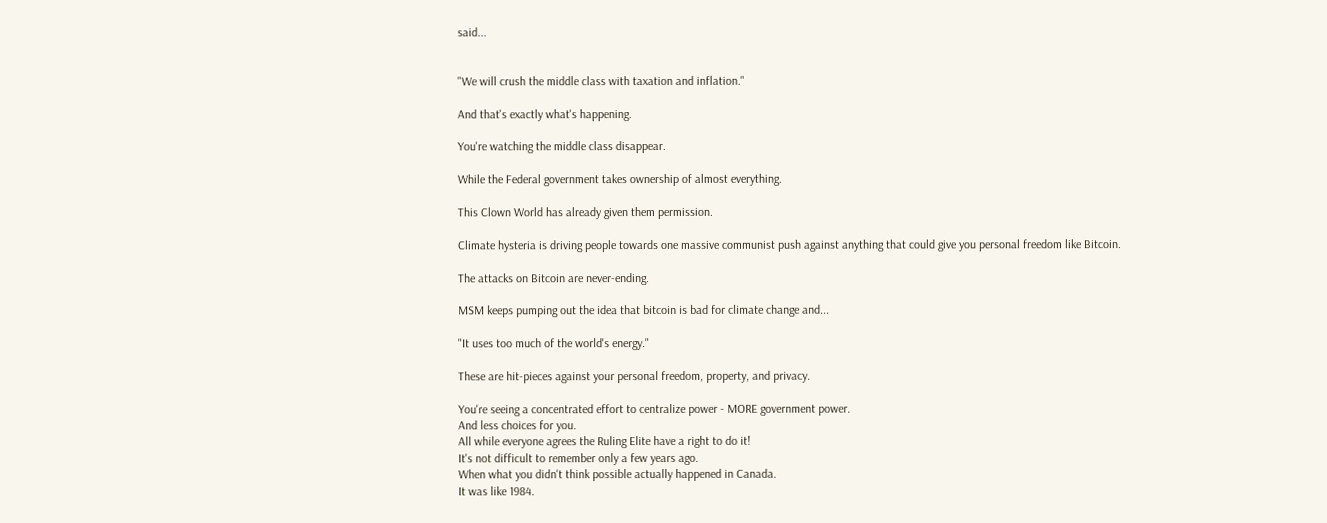said...


"We will crush the middle class with taxation and inflation."

And that's exactly what's happening.

You're watching the middle class disappear.

While the Federal government takes ownership of almost everything.

This Clown World has already given them permission.

Climate hysteria is driving people towards one massive communist push against anything that could give you personal freedom like Bitcoin.

The attacks on Bitcoin are never-ending.

MSM keeps pumping out the idea that bitcoin is bad for climate change and...

"It uses too much of the world's energy."

These are hit-pieces against your personal freedom, property, and privacy.

You're seeing a concentrated effort to centralize power - MORE government power.
And less choices for you.
All while everyone agrees the Ruling Elite have a right to do it!
It's not difficult to remember only a few years ago.
When what you didn't think possible actually happened in Canada.
It was like 1984.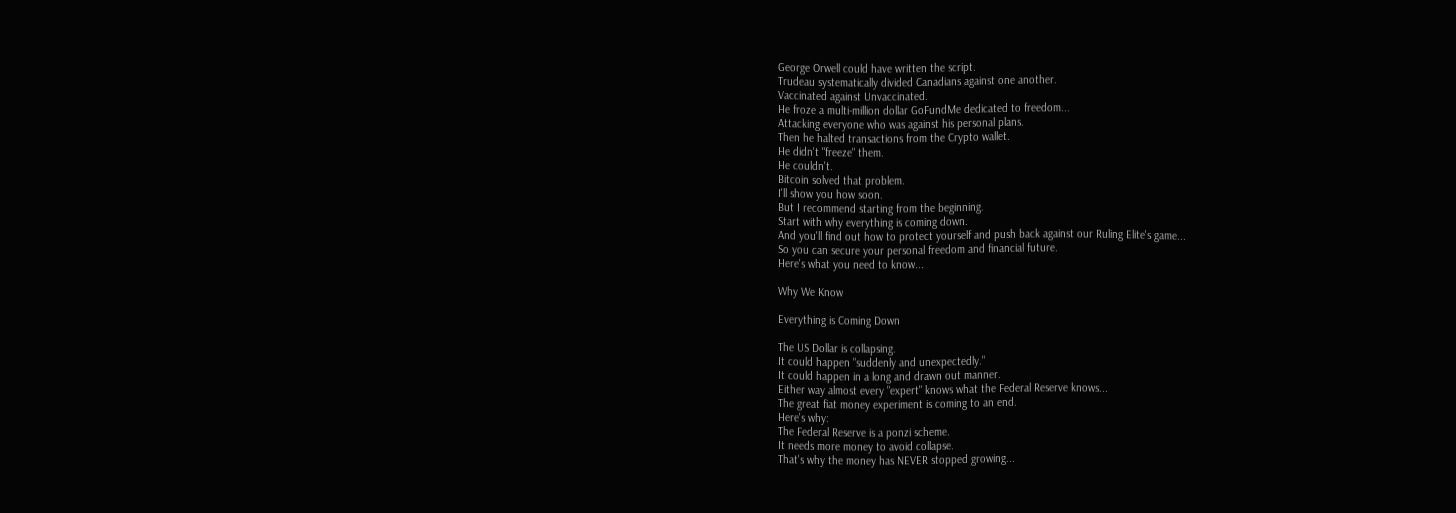George Orwell could have written the script.
Trudeau systematically divided Canadians against one another.
Vaccinated against Unvaccinated.
He froze a multi-million dollar GoFundMe dedicated to freedom...
Attacking everyone who was against his personal plans.
Then he halted transactions from the Crypto wallet.
He didn't "freeze" them.
He couldn't.
Bitcoin solved that problem.
I'll show you how soon.
But I recommend starting from the beginning.
Start with why everything is coming down.
And you'll find out how to protect yourself and push back against our Ruling Elite's game...
So you can secure your personal freedom and financial future.
Here's what you need to know...

Why We Know

Everything is Coming Down

The US Dollar is collapsing.
It could happen "suddenly and unexpectedly."
It could happen in a long and drawn out manner.
Either way almost every "expert" knows what the Federal Reserve knows...
The great fiat money experiment is coming to an end.
Here's why:
The Federal Reserve is a ponzi scheme.
It needs more money to avoid collapse.
That's why the money has NEVER stopped growing...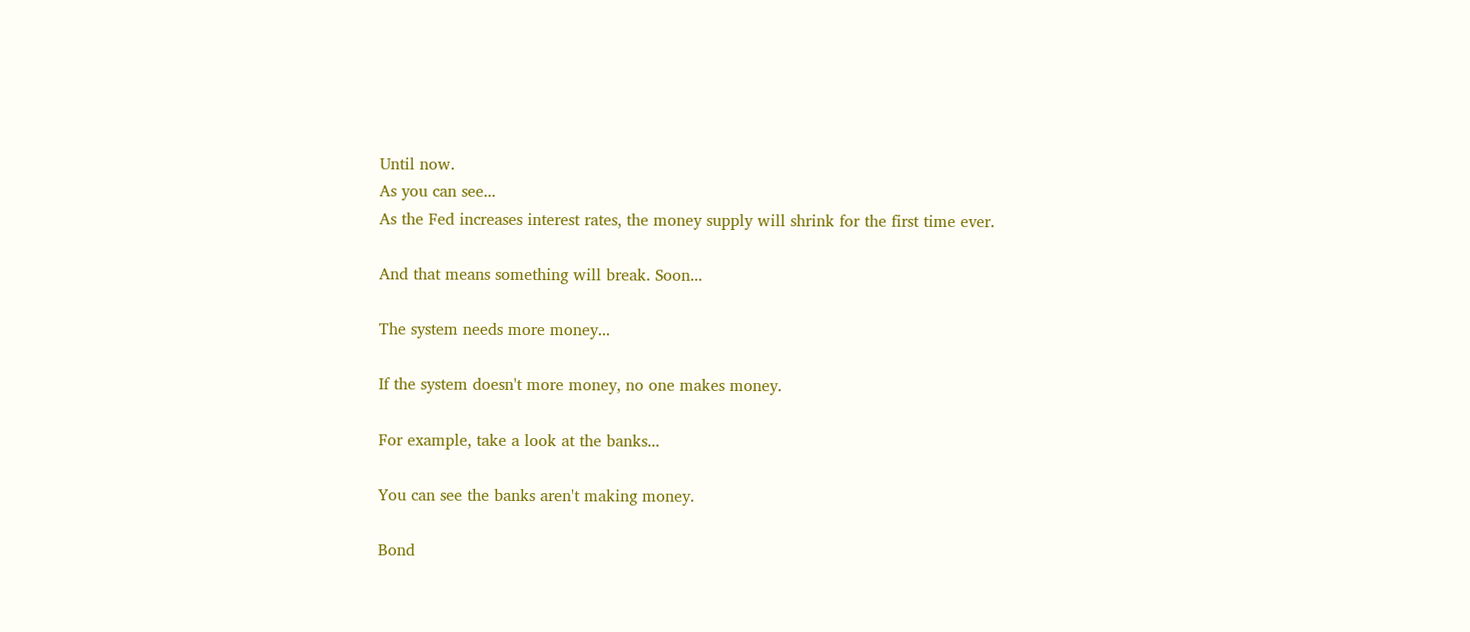Until now.
As you can see...
As the Fed increases interest rates, the money supply will shrink for the first time ever.

And that means something will break. Soon...

The system needs more money...

If the system doesn't more money, no one makes money.

For example, take a look at the banks...

You can see the banks aren't making money.

Bond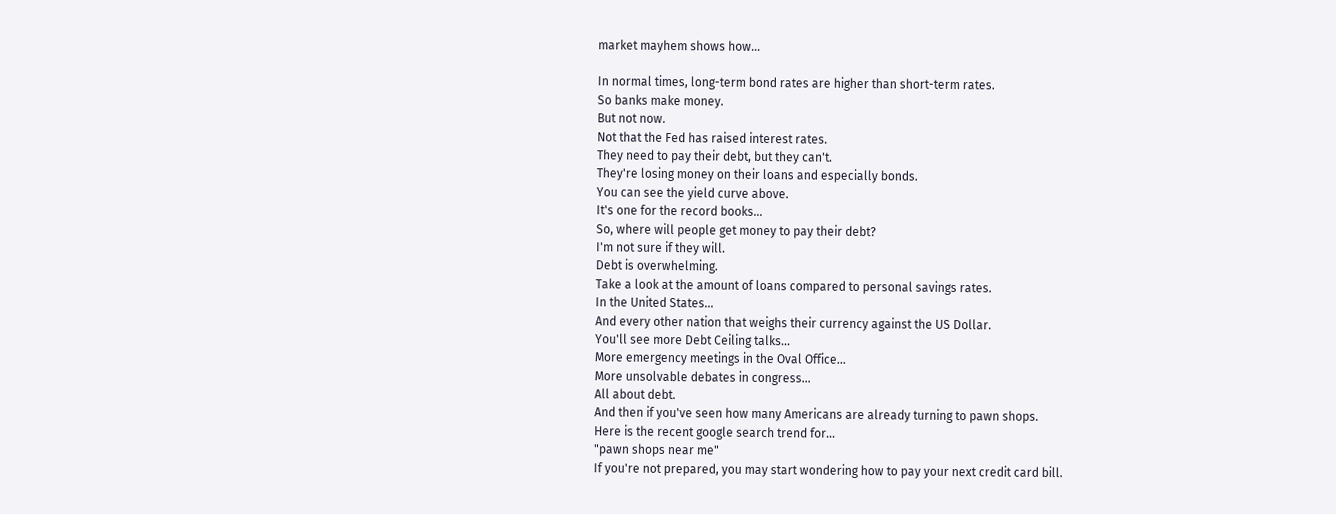market mayhem shows how...

In normal times, long-term bond rates are higher than short-term rates.
So banks make money.
But not now.
Not that the Fed has raised interest rates.
They need to pay their debt, but they can't.
They're losing money on their loans and especially bonds.
You can see the yield curve above.
It's one for the record books...
So, where will people get money to pay their debt?
I'm not sure if they will.
Debt is overwhelming.
Take a look at the amount of loans compared to personal savings rates.
In the United States...
And every other nation that weighs their currency against the US Dollar.
You'll see more Debt Ceiling talks...
More emergency meetings in the Oval Office...
More unsolvable debates in congress...
All about debt.
And then if you've seen how many Americans are already turning to pawn shops.
Here is the recent google search trend for...
"pawn shops near me"
If you're not prepared, you may start wondering how to pay your next credit card bill.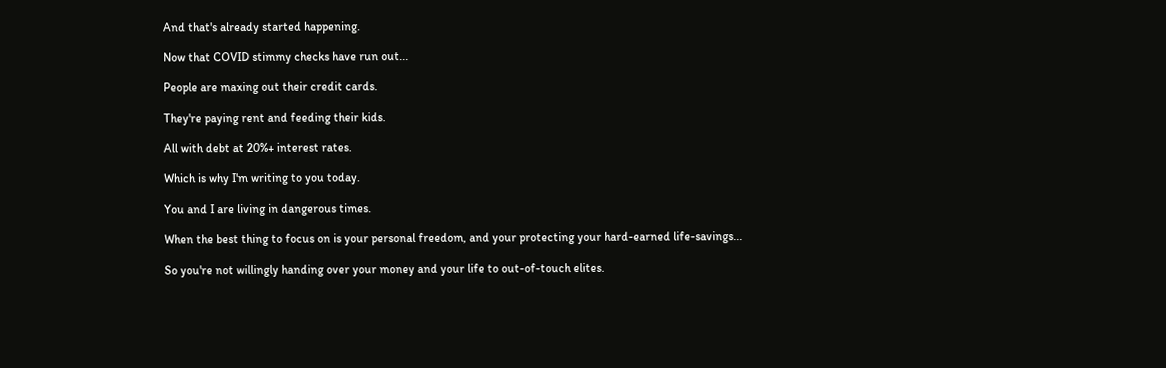And that's already started happening.

Now that COVID stimmy checks have run out...

People are maxing out their credit cards.

They're paying rent and feeding their kids.

All with debt at 20%+ interest rates.

Which is why I'm writing to you today.

You and I are living in dangerous times.

When the best thing to focus on is your personal freedom, and your protecting your hard-earned life-savings...

So you're not willingly handing over your money and your life to out-of-touch elites.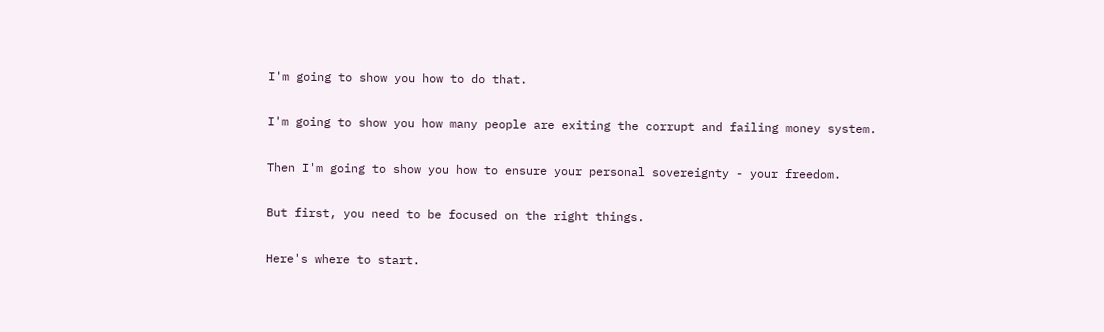I'm going to show you how to do that.

I'm going to show you how many people are exiting the corrupt and failing money system.

Then I'm going to show you how to ensure your personal sovereignty - your freedom.

But first, you need to be focused on the right things.

Here's where to start.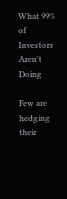What 99% of Investors Aren't Doing

Few are hedging their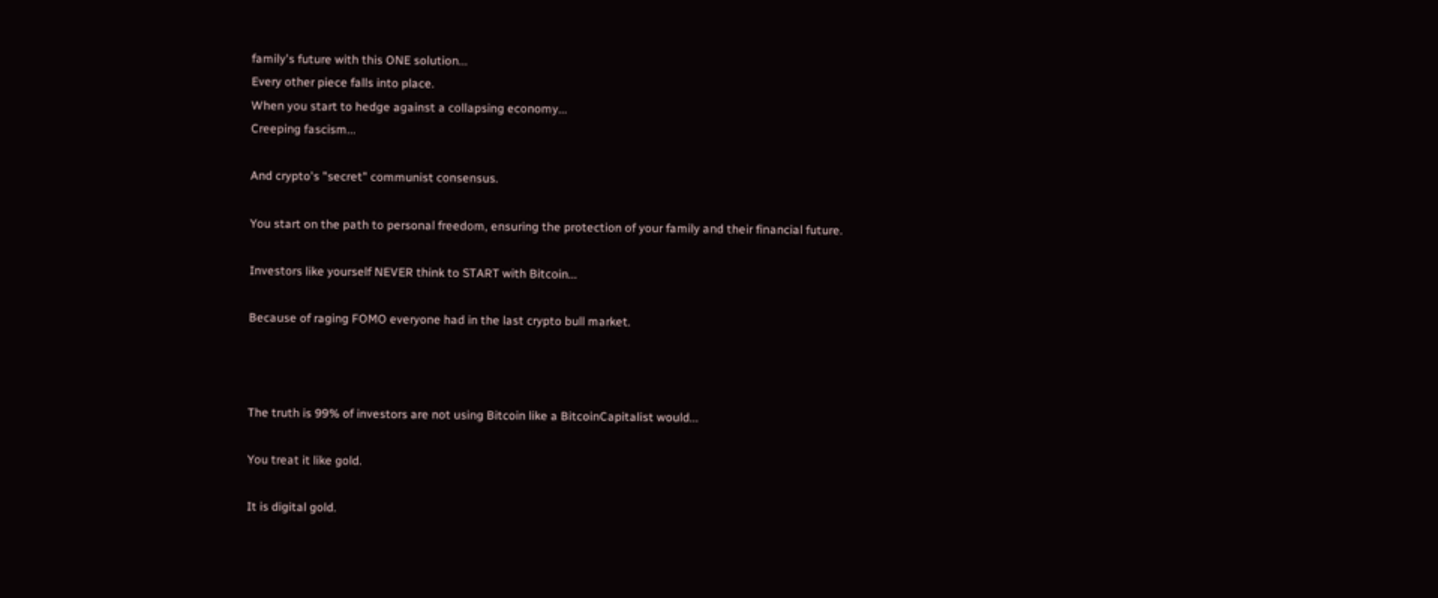family's future with this ONE solution...
Every other piece falls into place.
When you start to hedge against a collapsing economy...
Creeping fascism...

And crypto's "secret" communist consensus.

You start on the path to personal freedom, ensuring the protection of your family and their financial future.

Investors like yourself NEVER think to START with Bitcoin...

Because of raging FOMO everyone had in the last crypto bull market.



The truth is 99% of investors are not using Bitcoin like a BitcoinCapitalist would...

You treat it like gold.

It is digital gold.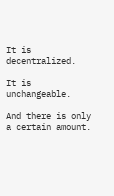It is decentralized.

It is unchangeable.

And there is only a certain amount.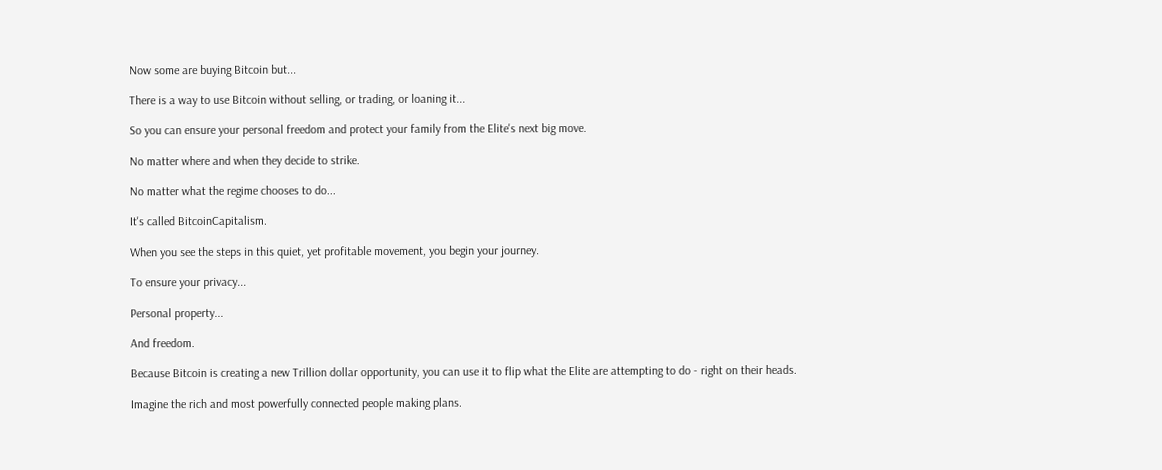Now some are buying Bitcoin but...

There is a way to use Bitcoin without selling, or trading, or loaning it...

So you can ensure your personal freedom and protect your family from the Elite's next big move.

No matter where and when they decide to strike.

No matter what the regime chooses to do...

It's called BitcoinCapitalism.

When you see the steps in this quiet, yet profitable movement, you begin your journey.

To ensure your privacy...

Personal property...

And freedom.

Because Bitcoin is creating a new Trillion dollar opportunity, you can use it to flip what the Elite are attempting to do - right on their heads.

Imagine the rich and most powerfully connected people making plans.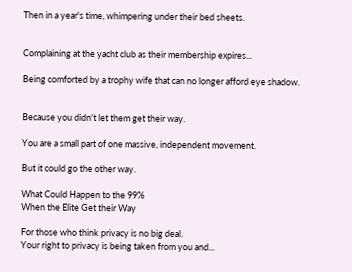Then in a year's time, whimpering under their bed sheets.


Complaining at the yacht club as their membership expires...

Being comforted by a trophy wife that can no longer afford eye shadow.


Because you didn't let them get their way.

You are a small part of one massive, independent movement.

But it could go the other way.

What Could Happen to the 99%
When the Elite Get their Way

For those who think privacy is no big deal.
Your right to privacy is being taken from you and...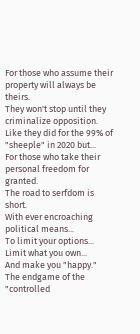For those who assume their property will always be theirs.
They won't stop until they criminalize opposition.
Like they did for the 99% of "sheeple" in 2020 but...
For those who take their personal freedom for granted.
The road to serfdom is short.
With ever encroaching political means...
To limit your options...
Limit what you own...
And make you "happy."
The endgame of the "controlled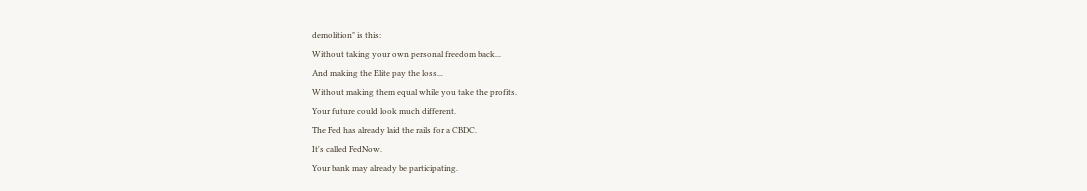demolition" is this:
Without taking your own personal freedom back...
And making the Elite pay the loss...
Without making them equal while you take the profits.
Your future could look much different.
The Fed has already laid the rails for a CBDC.
It's called FedNow.
Your bank may already be participating.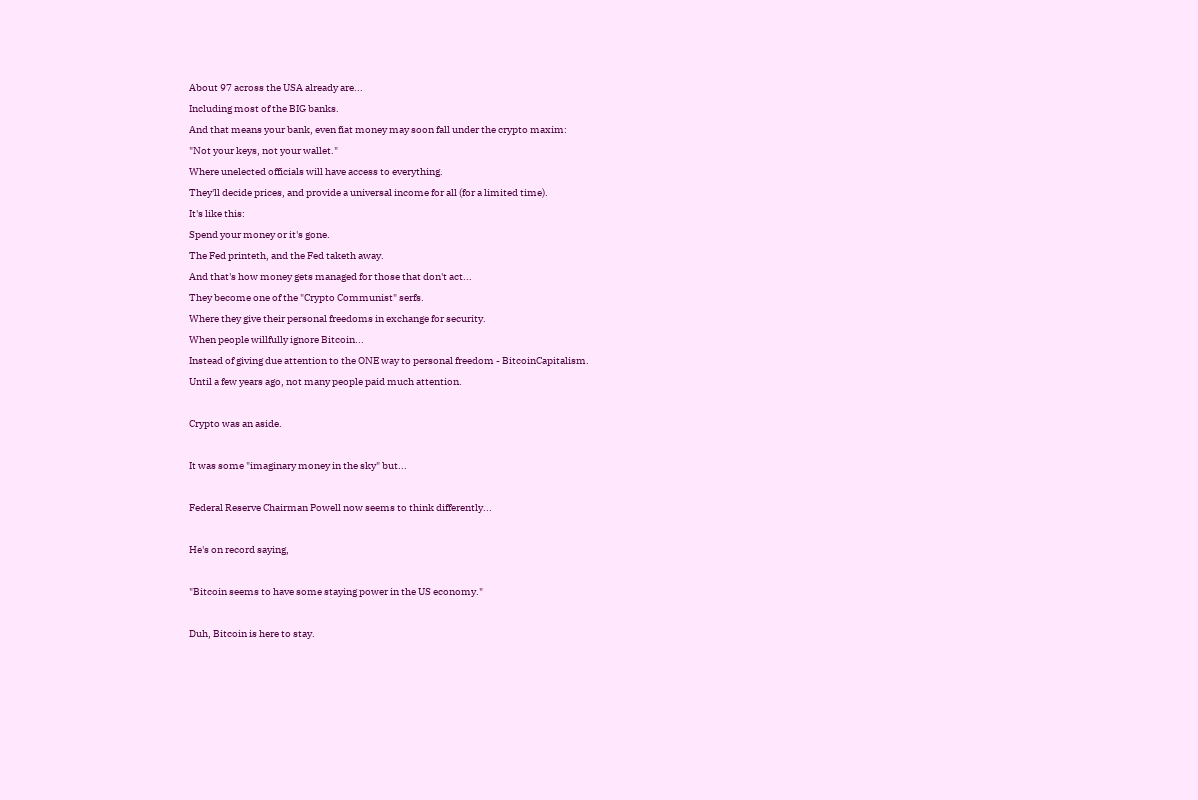About 97 across the USA already are...
Including most of the BIG banks.
And that means your bank, even fiat money may soon fall under the crypto maxim:
"Not your keys, not your wallet."
Where unelected officials will have access to everything.
They'll decide prices, and provide a universal income for all (for a limited time).
It's like this:
Spend your money or it's gone.
The Fed printeth, and the Fed taketh away.
And that's how money gets managed for those that don't act...
They become one of the "Crypto Communist" serfs.
Where they give their personal freedoms in exchange for security.
When people willfully ignore Bitcoin...
Instead of giving due attention to the ONE way to personal freedom - BitcoinCapitalism.
Until a few years ago, not many people paid much attention.

Crypto was an aside.

It was some "imaginary money in the sky" but...

Federal Reserve Chairman Powell now seems to think differently...

He's on record saying,

"Bitcoin seems to have some staying power in the US economy."

Duh, Bitcoin is here to stay.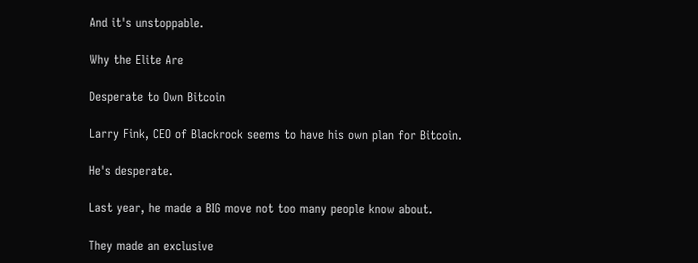And it's unstoppable.

Why the Elite Are

Desperate to Own Bitcoin

Larry Fink, CEO of Blackrock seems to have his own plan for Bitcoin.

He's desperate.

Last year, he made a BIG move not too many people know about.

They made an exclusive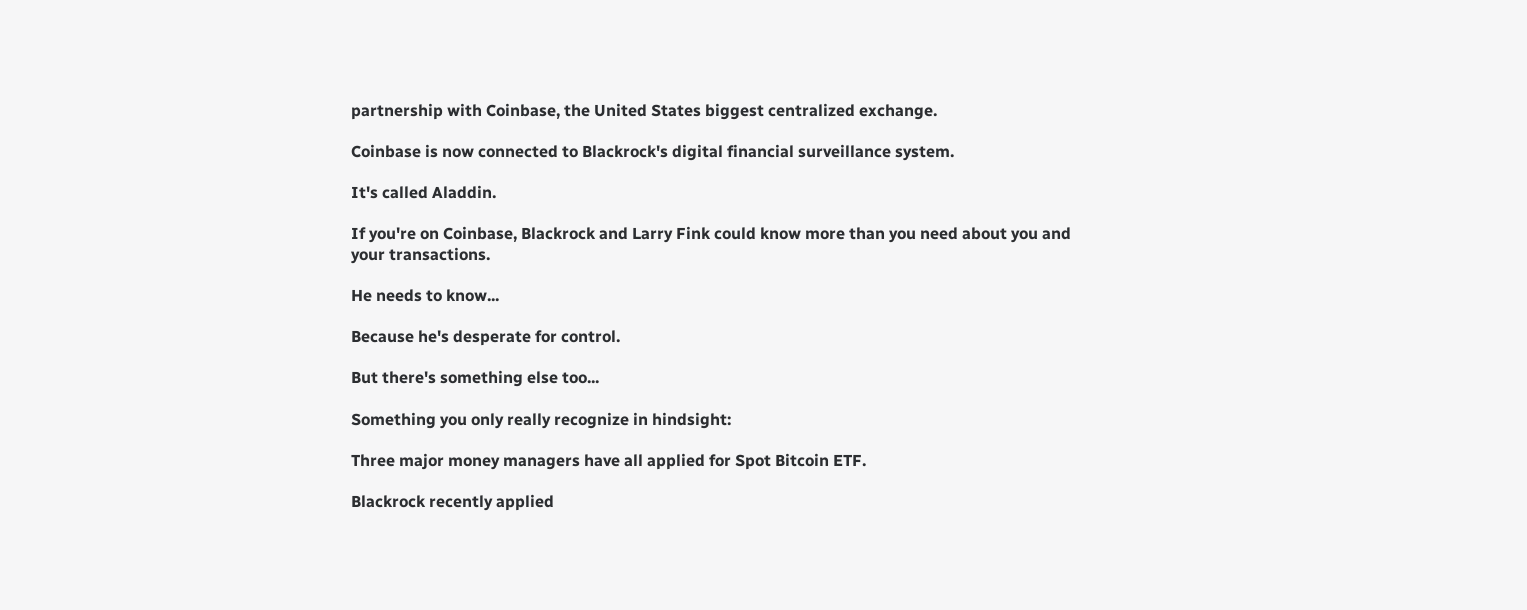partnership with Coinbase, the United States biggest centralized exchange.

Coinbase is now connected to Blackrock's digital financial surveillance system.

It's called Aladdin.

If you're on Coinbase, Blackrock and Larry Fink could know more than you need about you and your transactions.

He needs to know...

Because he's desperate for control.

But there's something else too...

Something you only really recognize in hindsight:

Three major money managers have all applied for Spot Bitcoin ETF.

Blackrock recently applied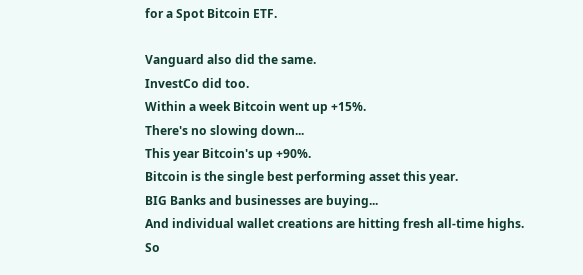for a Spot Bitcoin ETF.

Vanguard also did the same.
InvestCo did too.
Within a week Bitcoin went up +15%.
There's no slowing down...
This year Bitcoin's up +90%.
Bitcoin is the single best performing asset this year.
BIG Banks and businesses are buying...
And individual wallet creations are hitting fresh all-time highs.
So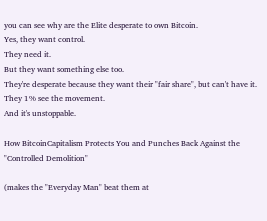you can see why are the Elite desperate to own Bitcoin.
Yes, they want control.
They need it.
But they want something else too.
They're desperate because they want their "fair share", but can't have it.
They 1% see the movement.
And it's unstoppable.

How BitcoinCapitalism Protects You and Punches Back Against the "Controlled Demolition"

(makes the "Everyday Man" beat them at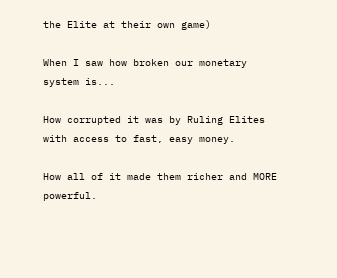the Elite at their own game)

When I saw how broken our monetary system is...

How corrupted it was by Ruling Elites with access to fast, easy money.

How all of it made them richer and MORE powerful.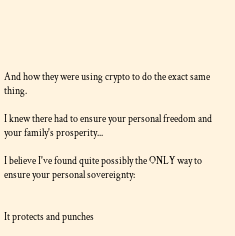And how they were using crypto to do the exact same thing.

I knew there had to ensure your personal freedom and your family's prosperity...

I believe I've found quite possibly the ONLY way to ensure your personal sovereignty:


It protects and punches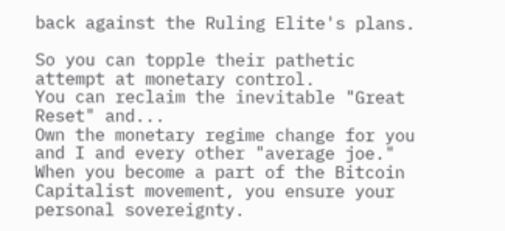back against the Ruling Elite's plans.

So you can topple their pathetic attempt at monetary control.
You can reclaim the inevitable "Great Reset" and...
Own the monetary regime change for you and I and every other "average joe."
When you become a part of the Bitcoin Capitalist movement, you ensure your personal sovereignty.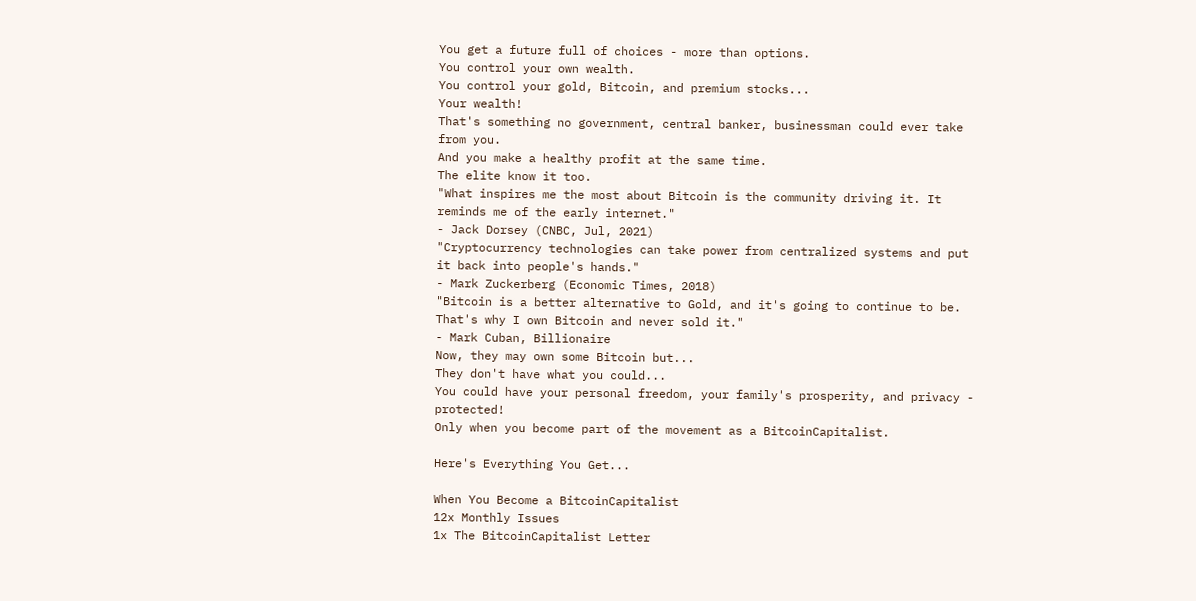You get a future full of choices - more than options.
You control your own wealth.
You control your gold, Bitcoin, and premium stocks...
Your wealth!
That's something no government, central banker, businessman could ever take from you.
And you make a healthy profit at the same time.
The elite know it too.
"What inspires me the most about Bitcoin is the community driving it. It reminds me of the early internet."
- Jack Dorsey (CNBC, Jul, 2021)
"Cryptocurrency technologies can take power from centralized systems and put it back into people's hands."
- Mark Zuckerberg (Economic Times, 2018)
"Bitcoin is a better alternative to Gold, and it's going to continue to be. That's why I own Bitcoin and never sold it."
- Mark Cuban, Billionaire
Now, they may own some Bitcoin but...
They don't have what you could...
You could have your personal freedom, your family's prosperity, and privacy - protected!
Only when you become part of the movement as a BitcoinCapitalist.

Here's Everything You Get...

When You Become a BitcoinCapitalist
12x Monthly Issues
1x The BitcoinCapitalist Letter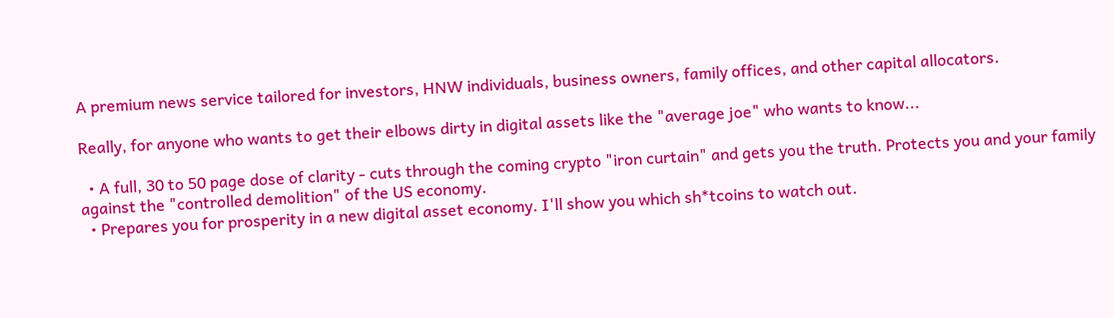A premium news service tailored for investors, HNW individuals, business owners, family offices, and other capital allocators.

Really, for anyone who wants to get their elbows dirty in digital assets like the "average joe" who wants to know...

  • A full, 30 to 50 page dose of clarity - cuts through the coming crypto "iron curtain" and gets you the truth. Protects you and your family against the "controlled demolition" of the US economy.
  • Prepares you for prosperity in a new digital asset economy. I'll show you which sh*tcoins to watch out.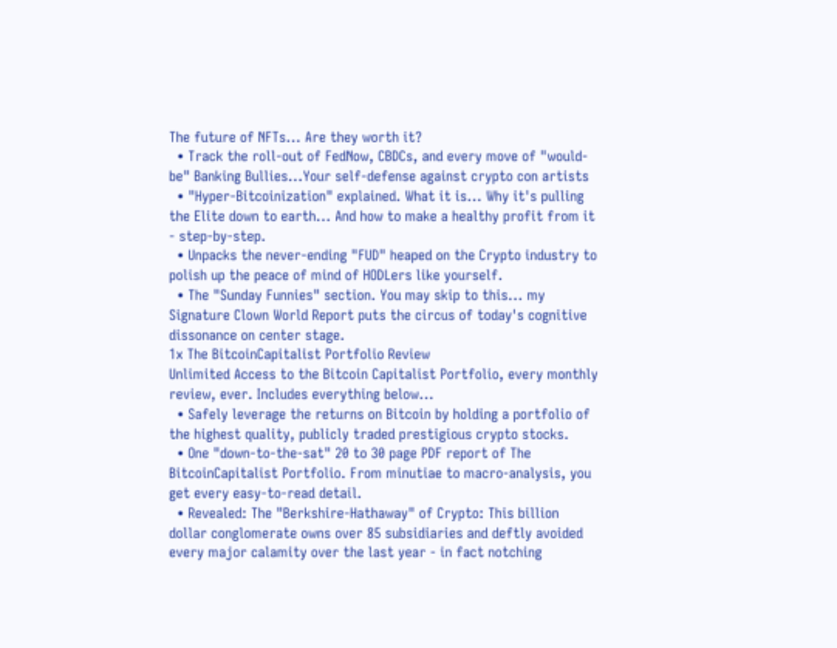The future of NFTs... Are they worth it?
  • Track the roll-out of FedNow, CBDCs, and every move of "would-be" Banking Bullies...Your self-defense against crypto con artists
  • "Hyper-Bitcoinization" explained. What it is... Why it's pulling the Elite down to earth... And how to make a healthy profit from it - step-by-step.
  • Unpacks the never-ending "FUD" heaped on the Crypto industry to polish up the peace of mind of HODLers like yourself.
  • The "Sunday Funnies" section. You may skip to this... my Signature Clown World Report puts the circus of today's cognitive dissonance on center stage.
1x The BitcoinCapitalist Portfolio Review
Unlimited Access to the Bitcoin Capitalist Portfolio, every monthly review, ever. Includes everything below...
  • Safely leverage the returns on Bitcoin by holding a portfolio of the highest quality, publicly traded prestigious crypto stocks.
  • One "down-to-the-sat" 20 to 30 page PDF report of The BitcoinCapitalist Portfolio. From minutiae to macro-analysis, you get every easy-to-read detail.
  • Revealed: The "Berkshire-Hathaway" of Crypto: This billion dollar conglomerate owns over 85 subsidiaries and deftly avoided every major calamity over the last year - in fact notching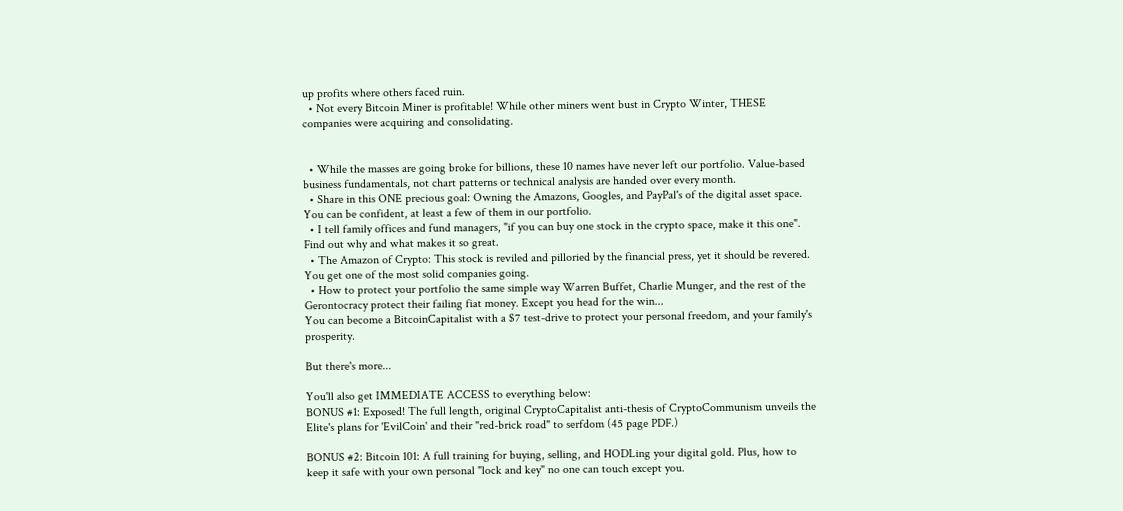up profits where others faced ruin.
  • Not every Bitcoin Miner is profitable! While other miners went bust in Crypto Winter, THESE companies were acquiring and consolidating.


  • While the masses are going broke for billions, these 10 names have never left our portfolio. Value-based business fundamentals, not chart patterns or technical analysis are handed over every month.
  • Share in this ONE precious goal: Owning the Amazons, Googles, and PayPal's of the digital asset space. You can be confident, at least a few of them in our portfolio.
  • I tell family offices and fund managers, "if you can buy one stock in the crypto space, make it this one". Find out why and what makes it so great.
  • The Amazon of Crypto: This stock is reviled and pilloried by the financial press, yet it should be revered. You get one of the most solid companies going.
  • How to protect your portfolio the same simple way Warren Buffet, Charlie Munger, and the rest of the Gerontocracy protect their failing fiat money. Except you head for the win...
You can become a BitcoinCapitalist with a $7 test-drive to protect your personal freedom, and your family's prosperity.

But there's more...

You'll also get IMMEDIATE ACCESS to everything below:
BONUS #1: Exposed! The full length, original CryptoCapitalist anti-thesis of CryptoCommunism unveils the Elite's plans for 'EvilCoin' and their "red-brick road" to serfdom (45 page PDF.)

BONUS #2: Bitcoin 101: A full training for buying, selling, and HODLing your digital gold. Plus, how to keep it safe with your own personal "lock and key" no one can touch except you.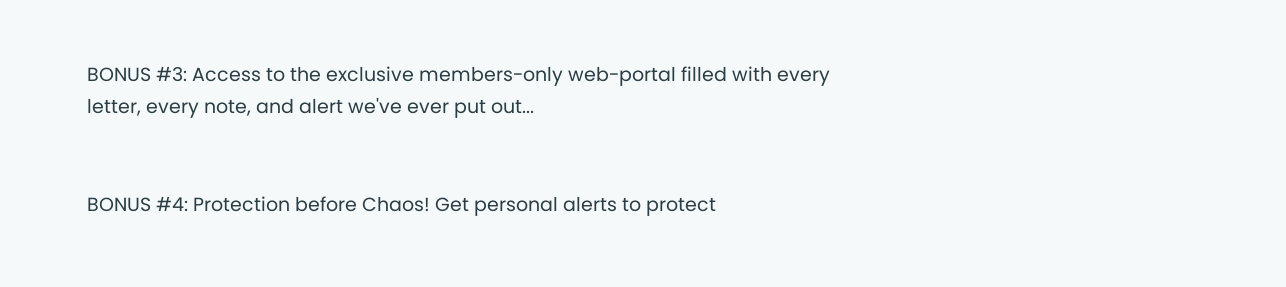BONUS #3: Access to the exclusive members-only web-portal filled with every letter, every note, and alert we've ever put out...


BONUS #4: Protection before Chaos! Get personal alerts to protect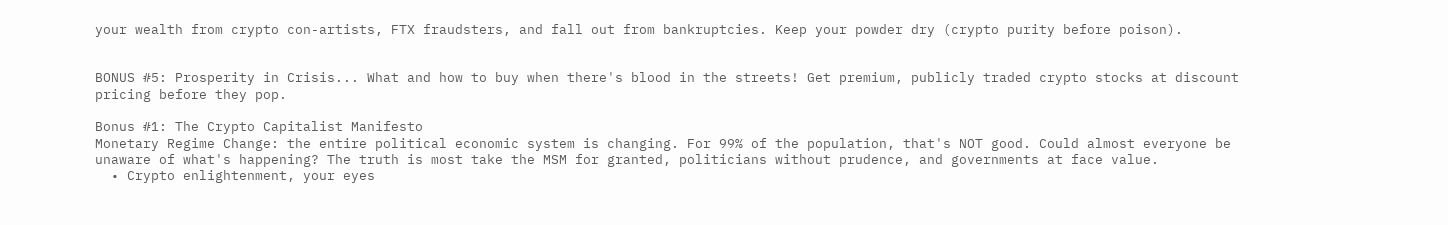your wealth from crypto con-artists, FTX fraudsters, and fall out from bankruptcies. Keep your powder dry (crypto purity before poison).


BONUS #5: Prosperity in Crisis... What and how to buy when there's blood in the streets! Get premium, publicly traded crypto stocks at discount pricing before they pop.

Bonus #1: The Crypto Capitalist Manifesto
Monetary Regime Change: the entire political economic system is changing. For 99% of the population, that's NOT good. Could almost everyone be unaware of what's happening? The truth is most take the MSM for granted, politicians without prudence, and governments at face value.
  • Crypto enlightenment, your eyes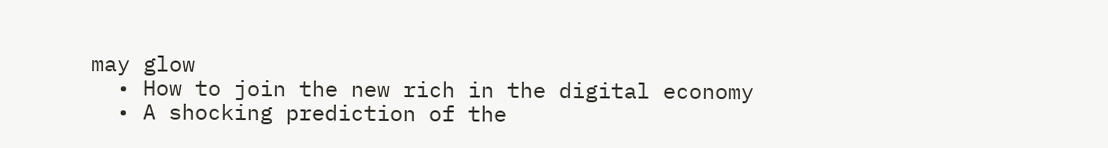may glow
  • How to join the new rich in the digital economy
  • A shocking prediction of the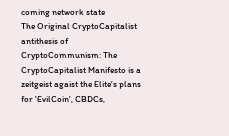coming network state
The Original CryptoCapitalist antithesis of CryptoCommunism: The CryptoCapitalist Manifesto is a zeitgeist agaist the Elite's plans for 'EvilCoin', CBDCs,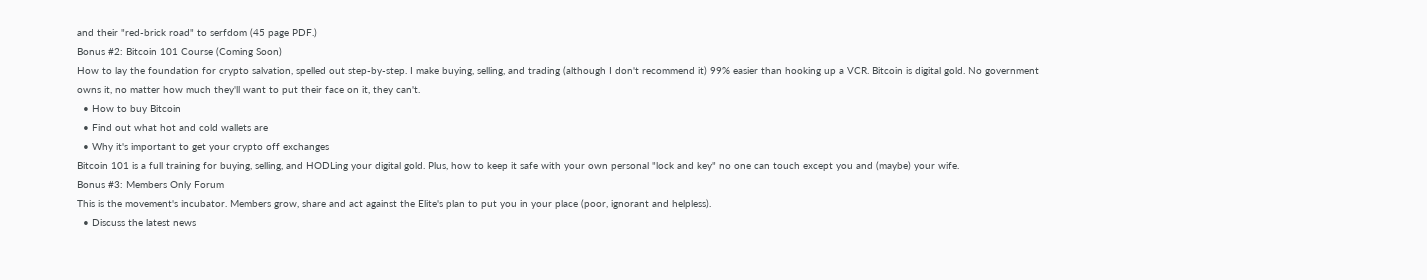and their "red-brick road" to serfdom (45 page PDF.)
Bonus #2: Bitcoin 101 Course (Coming Soon)
How to lay the foundation for crypto salvation, spelled out step-by-step. I make buying, selling, and trading (although I don't recommend it) 99% easier than hooking up a VCR. Bitcoin is digital gold. No government owns it, no matter how much they'll want to put their face on it, they can't.
  • How to buy Bitcoin
  • Find out what hot and cold wallets are
  • Why it's important to get your crypto off exchanges
Bitcoin 101 is a full training for buying, selling, and HODLing your digital gold. Plus, how to keep it safe with your own personal "lock and key" no one can touch except you and (maybe) your wife.
Bonus #3: Members Only Forum
This is the movement's incubator. Members grow, share and act against the Elite's plan to put you in your place (poor, ignorant and helpless).
  • Discuss the latest news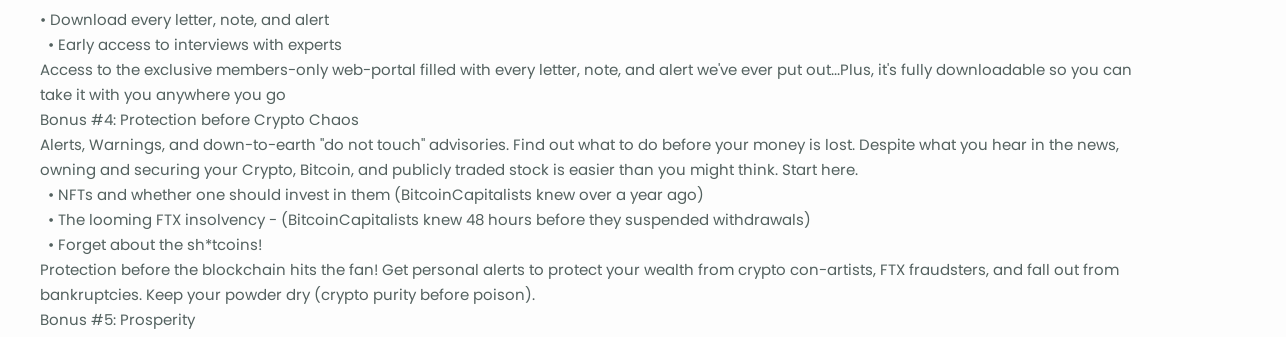• Download every letter, note, and alert
  • Early access to interviews with experts
Access to the exclusive members-only web-portal filled with every letter, note, and alert we've ever put out...Plus, it's fully downloadable so you can take it with you anywhere you go
Bonus #4: Protection before Crypto Chaos
Alerts, Warnings, and down-to-earth "do not touch" advisories. Find out what to do before your money is lost. Despite what you hear in the news, owning and securing your Crypto, Bitcoin, and publicly traded stock is easier than you might think. Start here.
  • NFTs and whether one should invest in them (BitcoinCapitalists knew over a year ago)
  • The looming FTX insolvency - (BitcoinCapitalists knew 48 hours before they suspended withdrawals)
  • Forget about the sh*tcoins!
Protection before the blockchain hits the fan! Get personal alerts to protect your wealth from crypto con-artists, FTX fraudsters, and fall out from bankruptcies. Keep your powder dry (crypto purity before poison).
Bonus #5: Prosperity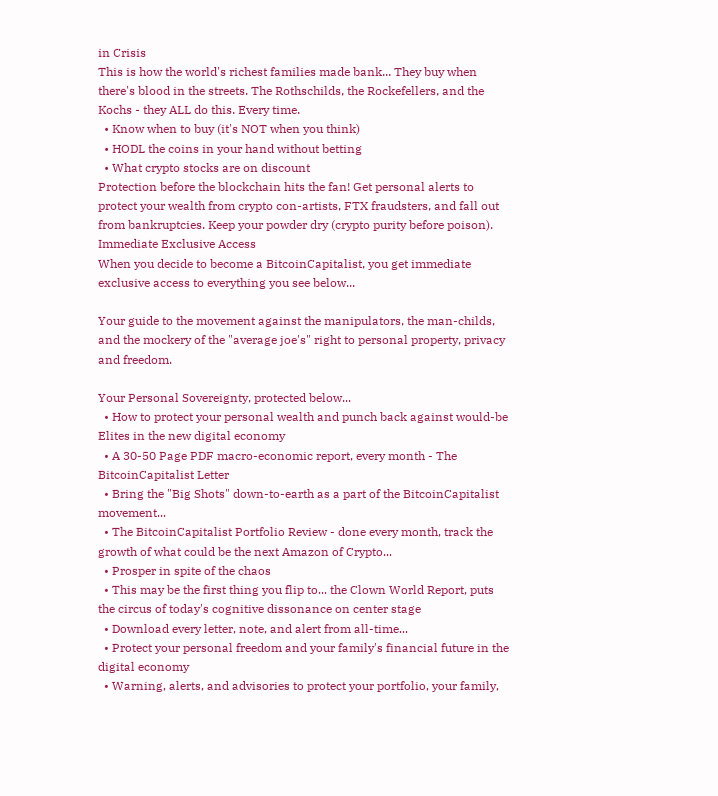in Crisis
This is how the world's richest families made bank... They buy when there's blood in the streets. The Rothschilds, the Rockefellers, and the Kochs - they ALL do this. Every time.
  • Know when to buy (it's NOT when you think)
  • HODL the coins in your hand without betting
  • What crypto stocks are on discount
Protection before the blockchain hits the fan! Get personal alerts to protect your wealth from crypto con-artists, FTX fraudsters, and fall out from bankruptcies. Keep your powder dry (crypto purity before poison).
Immediate Exclusive Access
When you decide to become a BitcoinCapitalist, you get immediate exclusive access to everything you see below...

Your guide to the movement against the manipulators, the man-childs, and the mockery of the "average joe's" right to personal property, privacy and freedom.

Your Personal Sovereignty, protected below...
  • How to protect your personal wealth and punch back against would-be Elites in the new digital economy
  • A 30-50 Page PDF macro-economic report, every month - The BitcoinCapitalist Letter
  • Bring the "Big Shots" down-to-earth as a part of the BitcoinCapitalist movement...
  • The BitcoinCapitalist Portfolio Review - done every month, track the growth of what could be the next Amazon of Crypto...
  • Prosper in spite of the chaos
  • This may be the first thing you flip to... the Clown World Report, puts the circus of today's cognitive dissonance on center stage
  • Download every letter, note, and alert from all-time...
  • Protect your personal freedom and your family's financial future in the digital economy
  • Warning, alerts, and advisories to protect your portfolio, your family,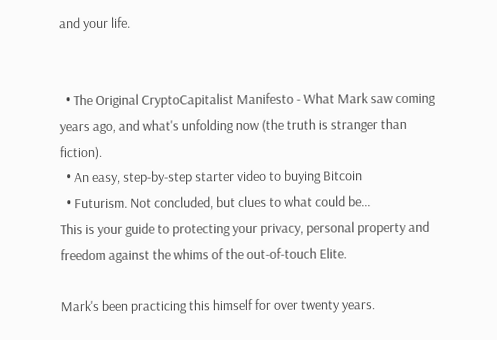and your life.


  • The Original CryptoCapitalist Manifesto - What Mark saw coming years ago, and what's unfolding now (the truth is stranger than fiction).
  • An easy, step-by-step starter video to buying Bitcoin
  • Futurism. Not concluded, but clues to what could be...
This is your guide to protecting your privacy, personal property and freedom against the whims of the out-of-touch Elite.

Mark's been practicing this himself for over twenty years.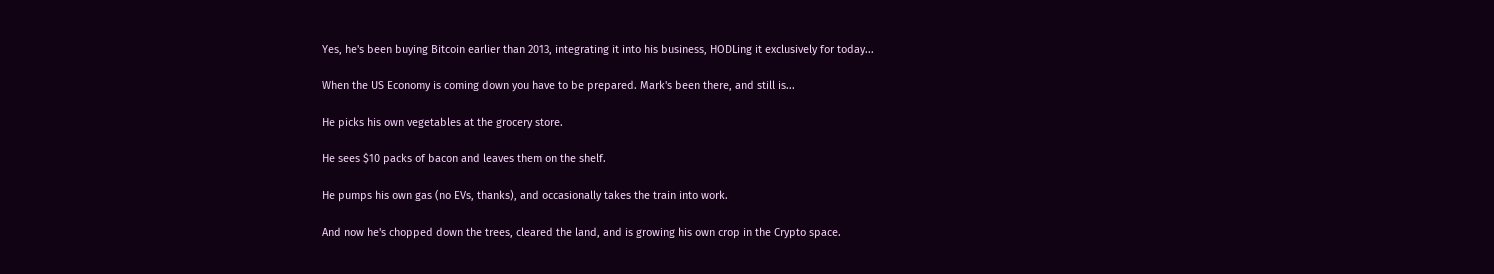Yes, he's been buying Bitcoin earlier than 2013, integrating it into his business, HODLing it exclusively for today...

When the US Economy is coming down you have to be prepared. Mark's been there, and still is...

He picks his own vegetables at the grocery store.

He sees $10 packs of bacon and leaves them on the shelf.

He pumps his own gas (no EVs, thanks), and occasionally takes the train into work.

And now he's chopped down the trees, cleared the land, and is growing his own crop in the Crypto space.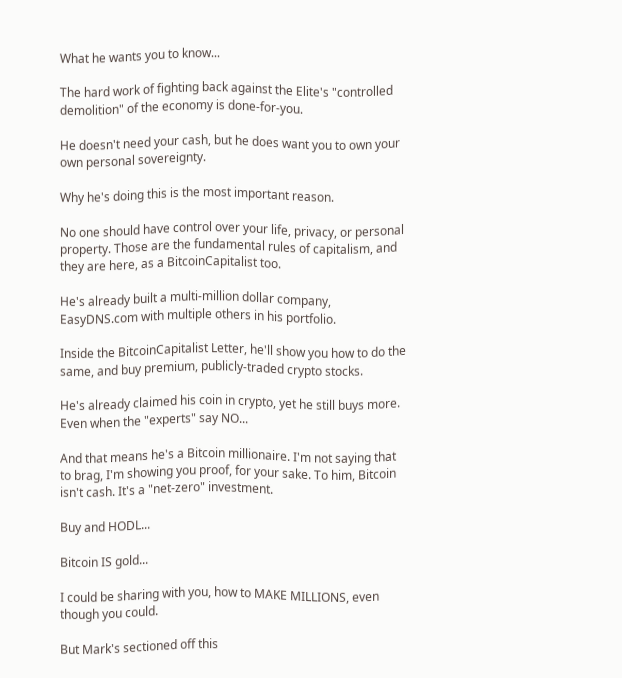What he wants you to know...

The hard work of fighting back against the Elite's "controlled demolition" of the economy is done-for-you.

He doesn't need your cash, but he does want you to own your own personal sovereignty.

Why he's doing this is the most important reason.

No one should have control over your life, privacy, or personal property. Those are the fundamental rules of capitalism, and they are here, as a BitcoinCapitalist too.

He's already built a multi-million dollar company, EasyDNS.com with multiple others in his portfolio.

Inside the BitcoinCapitalist Letter, he'll show you how to do the same, and buy premium, publicly-traded crypto stocks.

He's already claimed his coin in crypto, yet he still buys more. Even when the "experts" say NO...

And that means he's a Bitcoin millionaire. I'm not saying that to brag, I'm showing you proof, for your sake. To him, Bitcoin isn't cash. It's a "net-zero" investment.

Buy and HODL...

Bitcoin IS gold...

I could be sharing with you, how to MAKE MILLIONS, even though you could.

But Mark's sectioned off this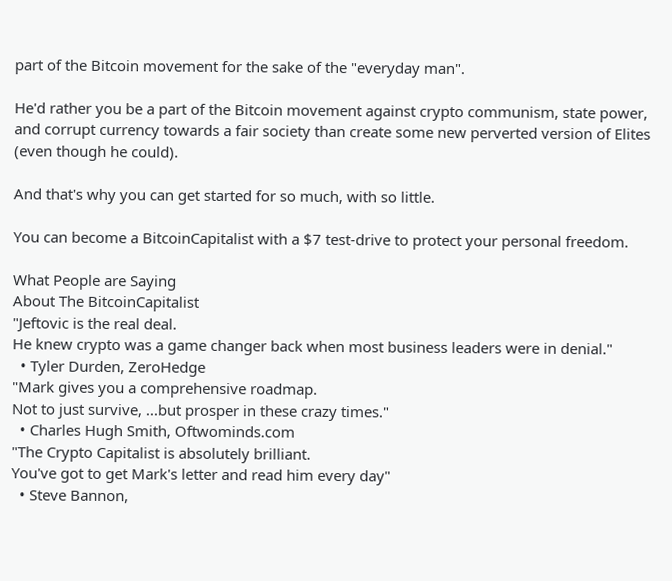part of the Bitcoin movement for the sake of the "everyday man".

He'd rather you be a part of the Bitcoin movement against crypto communism, state power, and corrupt currency towards a fair society than create some new perverted version of Elites (even though he could).

And that's why you can get started for so much, with so little.

You can become a BitcoinCapitalist with a $7 test-drive to protect your personal freedom.

What People are Saying
About The BitcoinCapitalist
"Jeftovic is the real deal.
He knew crypto was a game changer back when most business leaders were in denial."
  • Tyler Durden, ZeroHedge
"Mark gives you a comprehensive roadmap.
Not to just survive, ...but prosper in these crazy times."
  • Charles Hugh Smith, Oftwominds.com
"The Crypto Capitalist is absolutely brilliant.
You've got to get Mark's letter and read him every day"
  • Steve Bannon,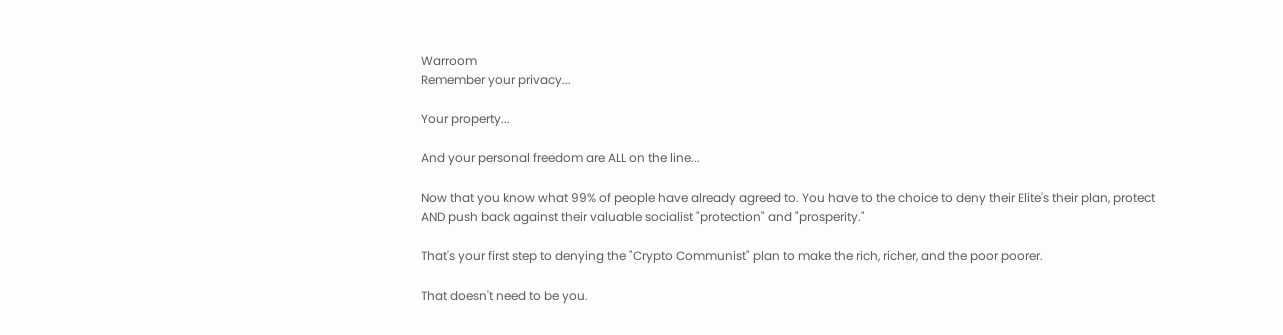Warroom
Remember your privacy...

Your property...

And your personal freedom are ALL on the line...

Now that you know what 99% of people have already agreed to. You have to the choice to deny their Elite's their plan, protect AND push back against their valuable socialist "protection" and "prosperity."

That's your first step to denying the "Crypto Communist" plan to make the rich, richer, and the poor poorer.

That doesn't need to be you.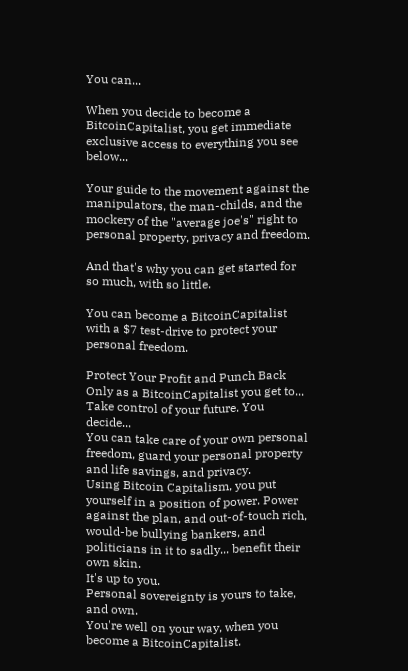You can...

When you decide to become a BitcoinCapitalist, you get immediate exclusive access to everything you see below...

Your guide to the movement against the manipulators, the man-childs, and the mockery of the "average joe's" right to personal property, privacy and freedom.

And that's why you can get started for so much, with so little.

You can become a BitcoinCapitalist with a $7 test-drive to protect your personal freedom.

Protect Your Profit and Punch Back
Only as a BitcoinCapitalist you get to...
Take control of your future. You decide...
You can take care of your own personal freedom, guard your personal property and life savings, and privacy.
Using Bitcoin Capitalism, you put yourself in a position of power. Power against the plan, and out-of-touch rich, would-be bullying bankers, and politicians in it to sadly... benefit their own skin.
It's up to you.
Personal sovereignty is yours to take, and own.
You're well on your way, when you become a BitcoinCapitalist.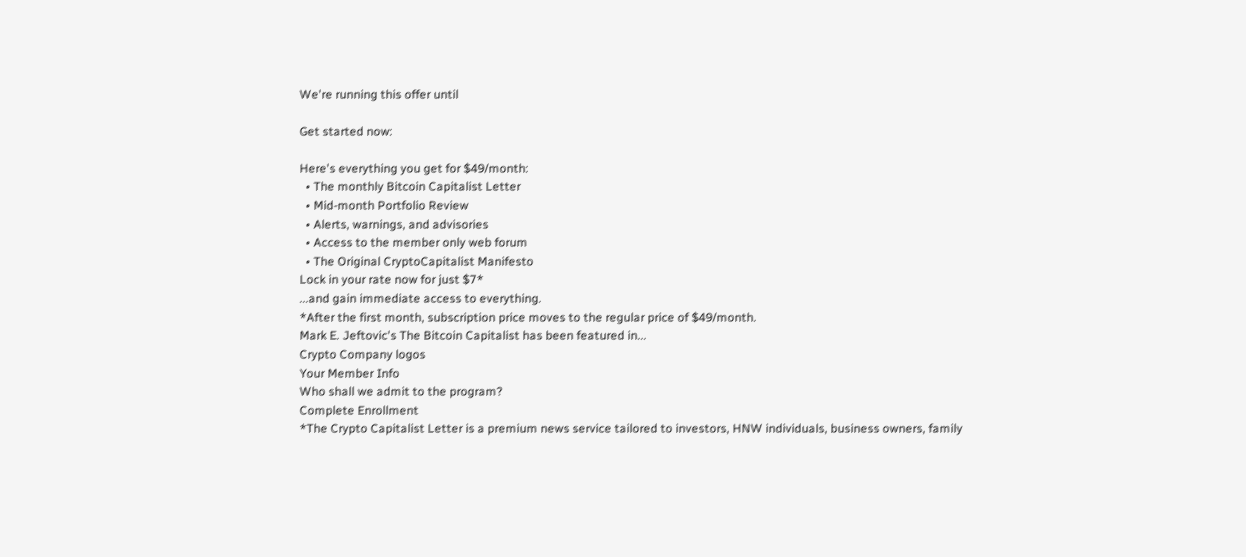We're running this offer until

Get started now:

Here's everything you get for $49/month:
  • The monthly Bitcoin Capitalist Letter
  • Mid-month Portfolio Review
  • Alerts, warnings, and advisories
  • Access to the member only web forum
  • The Original CryptoCapitalist Manifesto
Lock in your rate now for just $7*
...and gain immediate access to everything.
*After the first month, subscription price moves to the regular price of $49/month.
Mark E. Jeftovic's The Bitcoin Capitalist has been featured in...
Crypto Company logos
Your Member Info
Who shall we admit to the program?
Complete Enrollment
*The Crypto Capitalist Letter is a premium news service tailored to investors, HNW individuals, business owners, family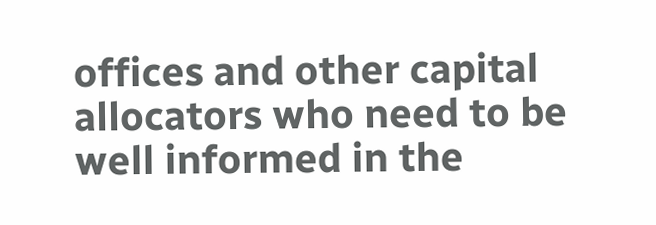offices and other capital allocators who need to be well informed in the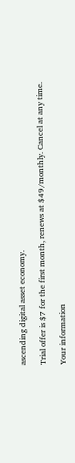ascending digital asset economy.

Trial offer is $7 for the first month, renews at $49/monthly. Cancel at any time.

Your information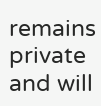remains private and will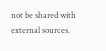not be shared with external sources.